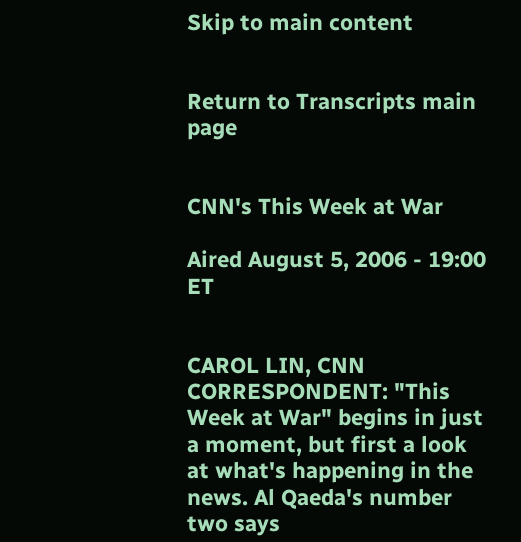Skip to main content


Return to Transcripts main page


CNN's This Week at War

Aired August 5, 2006 - 19:00   ET


CAROL LIN, CNN CORRESPONDENT: "This Week at War" begins in just a moment, but first a look at what's happening in the news. Al Qaeda's number two says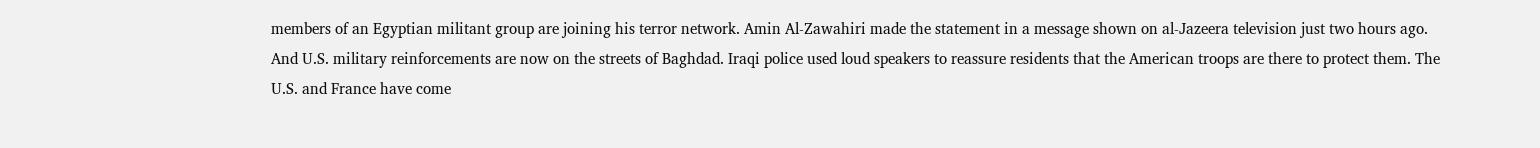members of an Egyptian militant group are joining his terror network. Amin Al-Zawahiri made the statement in a message shown on al-Jazeera television just two hours ago.
And U.S. military reinforcements are now on the streets of Baghdad. Iraqi police used loud speakers to reassure residents that the American troops are there to protect them. The U.S. and France have come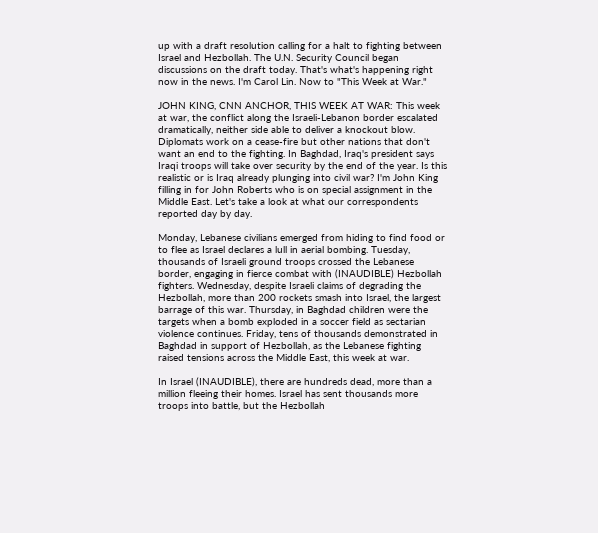up with a draft resolution calling for a halt to fighting between Israel and Hezbollah. The U.N. Security Council began discussions on the draft today. That's what's happening right now in the news. I'm Carol Lin. Now to "This Week at War."

JOHN KING, CNN ANCHOR, THIS WEEK AT WAR: This week at war, the conflict along the Israeli-Lebanon border escalated dramatically, neither side able to deliver a knockout blow. Diplomats work on a cease-fire but other nations that don't want an end to the fighting. In Baghdad, Iraq's president says Iraqi troops will take over security by the end of the year. Is this realistic or is Iraq already plunging into civil war? I'm John King filling in for John Roberts who is on special assignment in the Middle East. Let's take a look at what our correspondents reported day by day.

Monday, Lebanese civilians emerged from hiding to find food or to flee as Israel declares a lull in aerial bombing. Tuesday, thousands of Israeli ground troops crossed the Lebanese border, engaging in fierce combat with (INAUDIBLE) Hezbollah fighters. Wednesday, despite Israeli claims of degrading the Hezbollah, more than 200 rockets smash into Israel, the largest barrage of this war. Thursday, in Baghdad children were the targets when a bomb exploded in a soccer field as sectarian violence continues. Friday, tens of thousands demonstrated in Baghdad in support of Hezbollah, as the Lebanese fighting raised tensions across the Middle East, this week at war.

In Israel (INAUDIBLE), there are hundreds dead, more than a million fleeing their homes. Israel has sent thousands more troops into battle, but the Hezbollah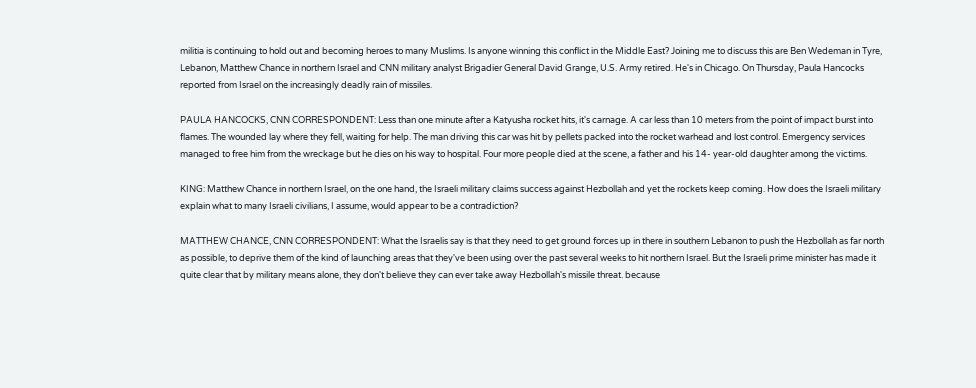militia is continuing to hold out and becoming heroes to many Muslims. Is anyone winning this conflict in the Middle East? Joining me to discuss this are Ben Wedeman in Tyre, Lebanon, Matthew Chance in northern Israel and CNN military analyst Brigadier General David Grange, U.S. Army retired. He's in Chicago. On Thursday, Paula Hancocks reported from Israel on the increasingly deadly rain of missiles.

PAULA HANCOCKS, CNN CORRESPONDENT: Less than one minute after a Katyusha rocket hits, it's carnage. A car less than 10 meters from the point of impact burst into flames. The wounded lay where they fell, waiting for help. The man driving this car was hit by pellets packed into the rocket warhead and lost control. Emergency services managed to free him from the wreckage but he dies on his way to hospital. Four more people died at the scene, a father and his 14- year-old daughter among the victims.

KING: Matthew Chance in northern Israel, on the one hand, the Israeli military claims success against Hezbollah and yet the rockets keep coming. How does the Israeli military explain what to many Israeli civilians, I assume, would appear to be a contradiction?

MATTHEW CHANCE, CNN CORRESPONDENT: What the Israelis say is that they need to get ground forces up in there in southern Lebanon to push the Hezbollah as far north as possible, to deprive them of the kind of launching areas that they've been using over the past several weeks to hit northern Israel. But the Israeli prime minister has made it quite clear that by military means alone, they don't believe they can ever take away Hezbollah's missile threat. because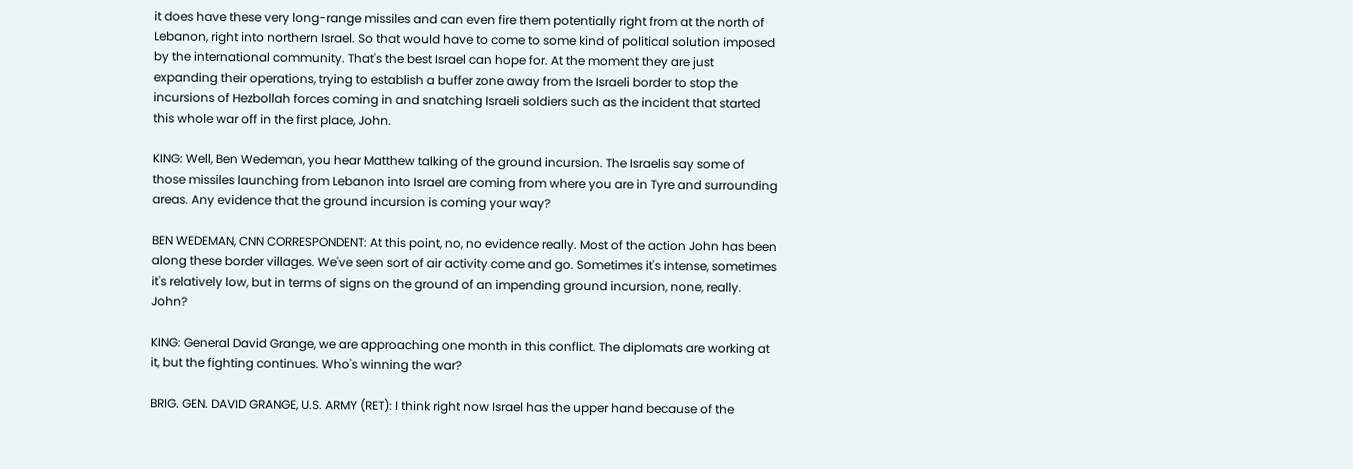it does have these very long-range missiles and can even fire them potentially right from at the north of Lebanon, right into northern Israel. So that would have to come to some kind of political solution imposed by the international community. That's the best Israel can hope for. At the moment they are just expanding their operations, trying to establish a buffer zone away from the Israeli border to stop the incursions of Hezbollah forces coming in and snatching Israeli soldiers such as the incident that started this whole war off in the first place, John.

KING: Well, Ben Wedeman, you hear Matthew talking of the ground incursion. The Israelis say some of those missiles launching from Lebanon into Israel are coming from where you are in Tyre and surrounding areas. Any evidence that the ground incursion is coming your way?

BEN WEDEMAN, CNN CORRESPONDENT: At this point, no, no evidence really. Most of the action John has been along these border villages. We've seen sort of air activity come and go. Sometimes it's intense, sometimes it's relatively low, but in terms of signs on the ground of an impending ground incursion, none, really. John?

KING: General David Grange, we are approaching one month in this conflict. The diplomats are working at it, but the fighting continues. Who's winning the war?

BRIG. GEN. DAVID GRANGE, U.S. ARMY (RET): I think right now Israel has the upper hand because of the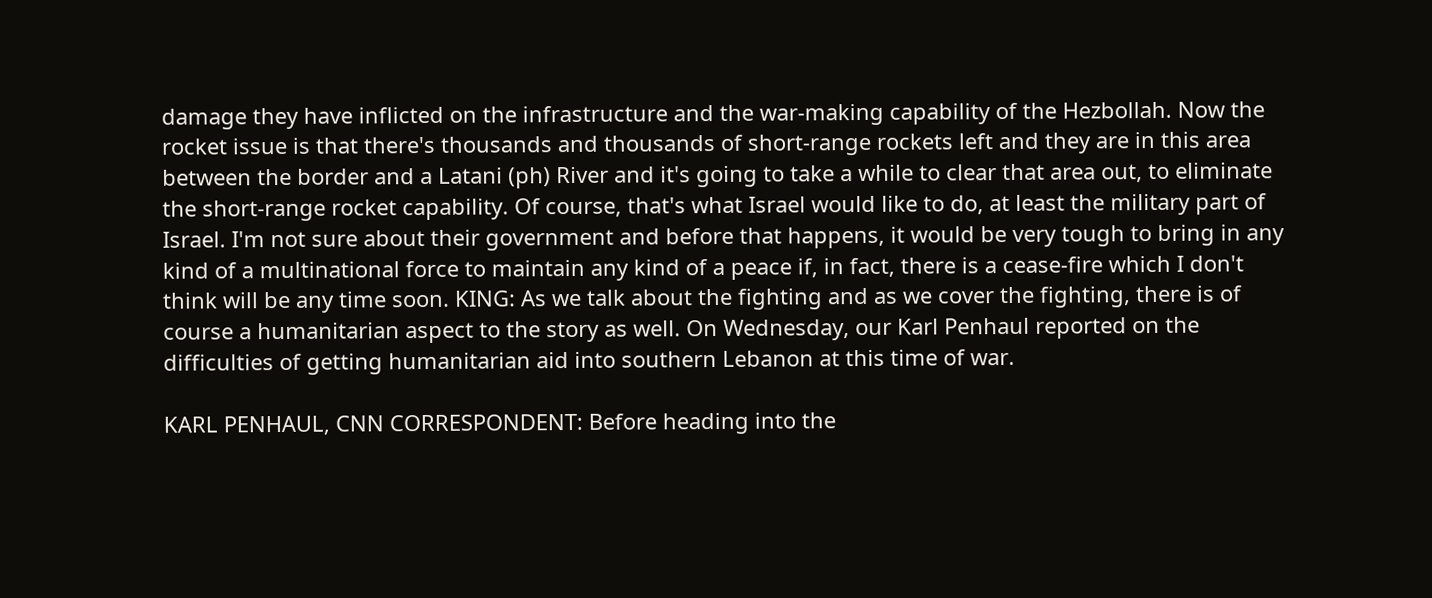damage they have inflicted on the infrastructure and the war-making capability of the Hezbollah. Now the rocket issue is that there's thousands and thousands of short-range rockets left and they are in this area between the border and a Latani (ph) River and it's going to take a while to clear that area out, to eliminate the short-range rocket capability. Of course, that's what Israel would like to do, at least the military part of Israel. I'm not sure about their government and before that happens, it would be very tough to bring in any kind of a multinational force to maintain any kind of a peace if, in fact, there is a cease-fire which I don't think will be any time soon. KING: As we talk about the fighting and as we cover the fighting, there is of course a humanitarian aspect to the story as well. On Wednesday, our Karl Penhaul reported on the difficulties of getting humanitarian aid into southern Lebanon at this time of war.

KARL PENHAUL, CNN CORRESPONDENT: Before heading into the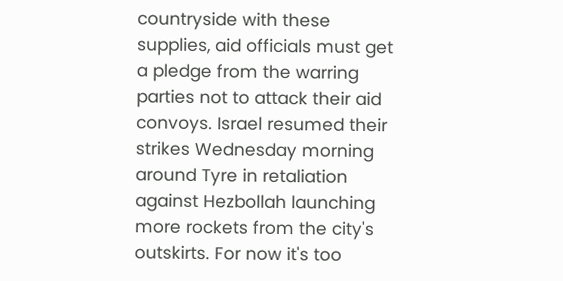countryside with these supplies, aid officials must get a pledge from the warring parties not to attack their aid convoys. Israel resumed their strikes Wednesday morning around Tyre in retaliation against Hezbollah launching more rockets from the city's outskirts. For now it's too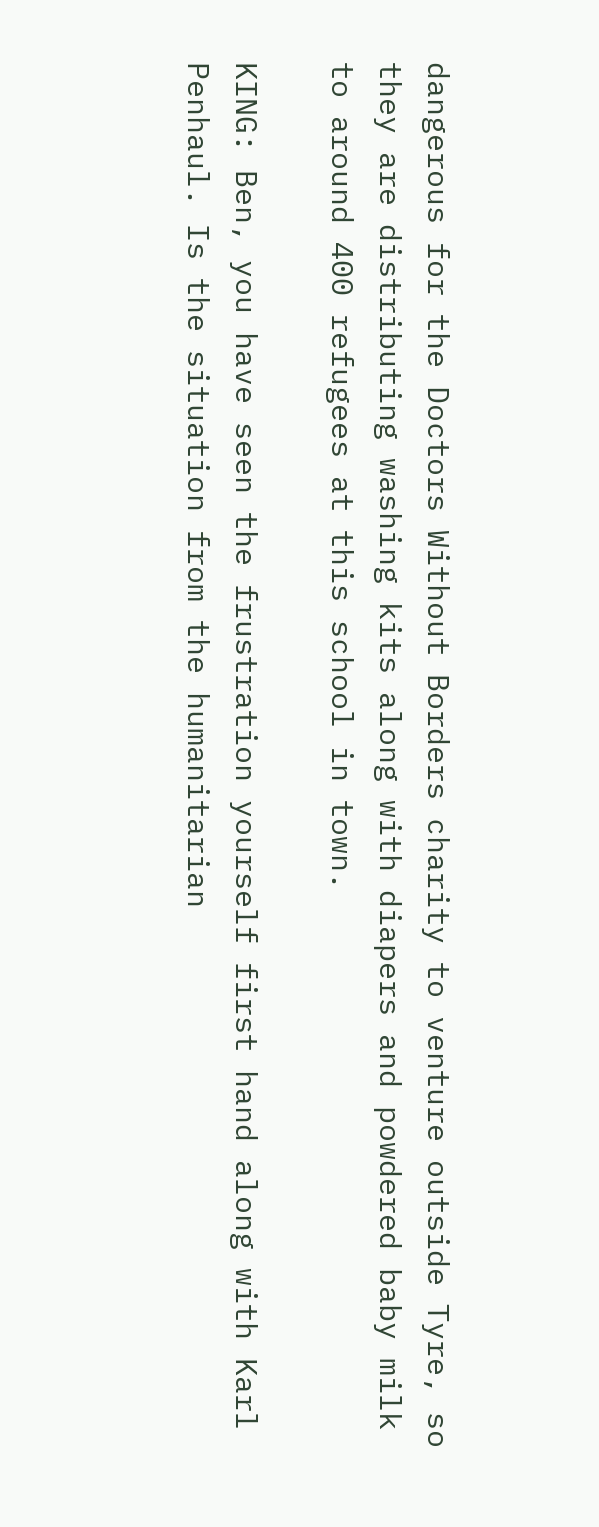dangerous for the Doctors Without Borders charity to venture outside Tyre, so they are distributing washing kits along with diapers and powdered baby milk to around 400 refugees at this school in town.

KING: Ben, you have seen the frustration yourself first hand along with Karl Penhaul. Is the situation from the humanitarian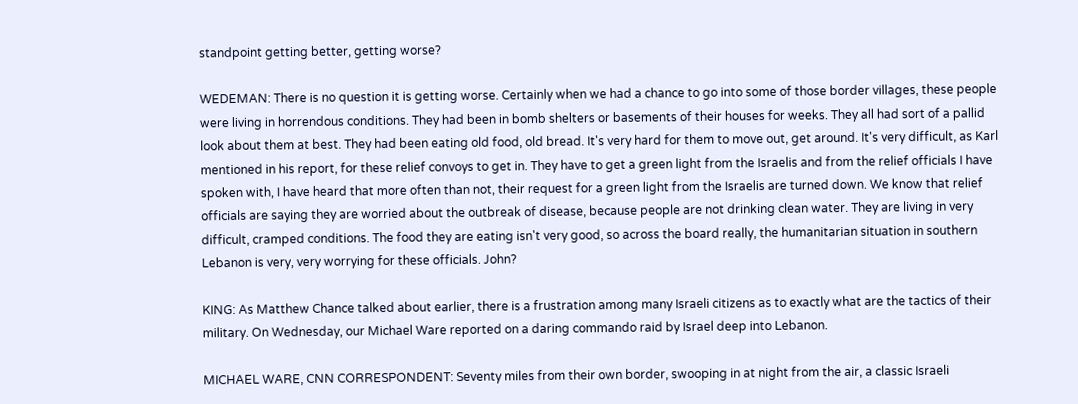standpoint getting better, getting worse?

WEDEMAN: There is no question it is getting worse. Certainly when we had a chance to go into some of those border villages, these people were living in horrendous conditions. They had been in bomb shelters or basements of their houses for weeks. They all had sort of a pallid look about them at best. They had been eating old food, old bread. It's very hard for them to move out, get around. It's very difficult, as Karl mentioned in his report, for these relief convoys to get in. They have to get a green light from the Israelis and from the relief officials I have spoken with, I have heard that more often than not, their request for a green light from the Israelis are turned down. We know that relief officials are saying they are worried about the outbreak of disease, because people are not drinking clean water. They are living in very difficult, cramped conditions. The food they are eating isn't very good, so across the board really, the humanitarian situation in southern Lebanon is very, very worrying for these officials. John?

KING: As Matthew Chance talked about earlier, there is a frustration among many Israeli citizens as to exactly what are the tactics of their military. On Wednesday, our Michael Ware reported on a daring commando raid by Israel deep into Lebanon.

MICHAEL WARE, CNN CORRESPONDENT: Seventy miles from their own border, swooping in at night from the air, a classic Israeli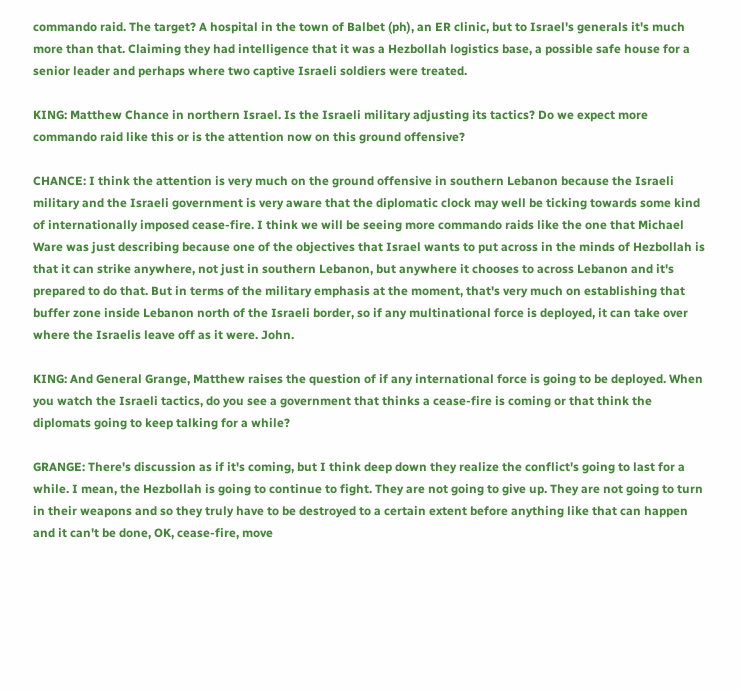commando raid. The target? A hospital in the town of Balbet (ph), an ER clinic, but to Israel's generals it's much more than that. Claiming they had intelligence that it was a Hezbollah logistics base, a possible safe house for a senior leader and perhaps where two captive Israeli soldiers were treated.

KING: Matthew Chance in northern Israel. Is the Israeli military adjusting its tactics? Do we expect more commando raid like this or is the attention now on this ground offensive?

CHANCE: I think the attention is very much on the ground offensive in southern Lebanon because the Israeli military and the Israeli government is very aware that the diplomatic clock may well be ticking towards some kind of internationally imposed cease-fire. I think we will be seeing more commando raids like the one that Michael Ware was just describing because one of the objectives that Israel wants to put across in the minds of Hezbollah is that it can strike anywhere, not just in southern Lebanon, but anywhere it chooses to across Lebanon and it's prepared to do that. But in terms of the military emphasis at the moment, that's very much on establishing that buffer zone inside Lebanon north of the Israeli border, so if any multinational force is deployed, it can take over where the Israelis leave off as it were. John.

KING: And General Grange, Matthew raises the question of if any international force is going to be deployed. When you watch the Israeli tactics, do you see a government that thinks a cease-fire is coming or that think the diplomats going to keep talking for a while?

GRANGE: There's discussion as if it's coming, but I think deep down they realize the conflict's going to last for a while. I mean, the Hezbollah is going to continue to fight. They are not going to give up. They are not going to turn in their weapons and so they truly have to be destroyed to a certain extent before anything like that can happen and it can't be done, OK, cease-fire, move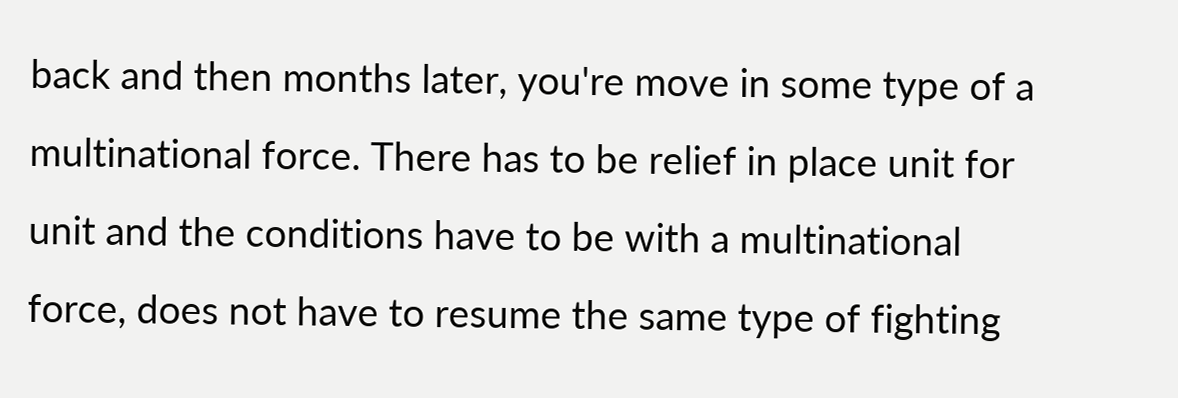back and then months later, you're move in some type of a multinational force. There has to be relief in place unit for unit and the conditions have to be with a multinational force, does not have to resume the same type of fighting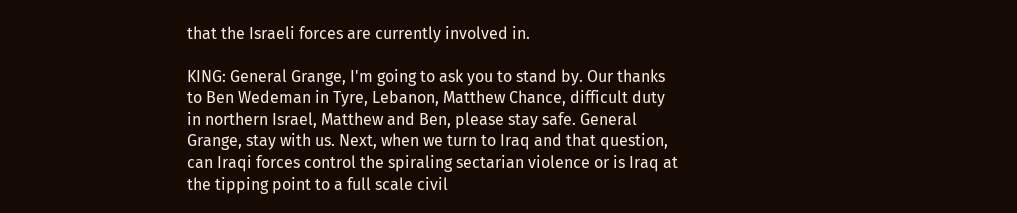that the Israeli forces are currently involved in.

KING: General Grange, I'm going to ask you to stand by. Our thanks to Ben Wedeman in Tyre, Lebanon, Matthew Chance, difficult duty in northern Israel, Matthew and Ben, please stay safe. General Grange, stay with us. Next, when we turn to Iraq and that question, can Iraqi forces control the spiraling sectarian violence or is Iraq at the tipping point to a full scale civil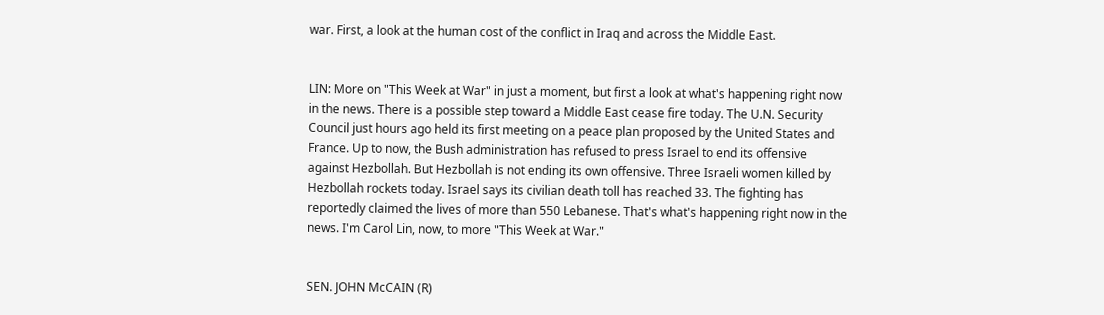war. First, a look at the human cost of the conflict in Iraq and across the Middle East.


LIN: More on "This Week at War" in just a moment, but first a look at what's happening right now in the news. There is a possible step toward a Middle East cease fire today. The U.N. Security Council just hours ago held its first meeting on a peace plan proposed by the United States and France. Up to now, the Bush administration has refused to press Israel to end its offensive against Hezbollah. But Hezbollah is not ending its own offensive. Three Israeli women killed by Hezbollah rockets today. Israel says its civilian death toll has reached 33. The fighting has reportedly claimed the lives of more than 550 Lebanese. That's what's happening right now in the news. I'm Carol Lin, now, to more "This Week at War."


SEN. JOHN McCAIN (R)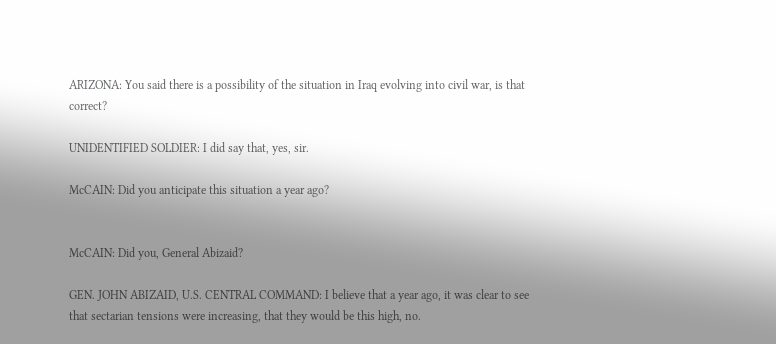ARIZONA: You said there is a possibility of the situation in Iraq evolving into civil war, is that correct?

UNIDENTIFIED SOLDIER: I did say that, yes, sir.

McCAIN: Did you anticipate this situation a year ago?


McCAIN: Did you, General Abizaid?

GEN. JOHN ABIZAID, U.S. CENTRAL COMMAND: I believe that a year ago, it was clear to see that sectarian tensions were increasing, that they would be this high, no.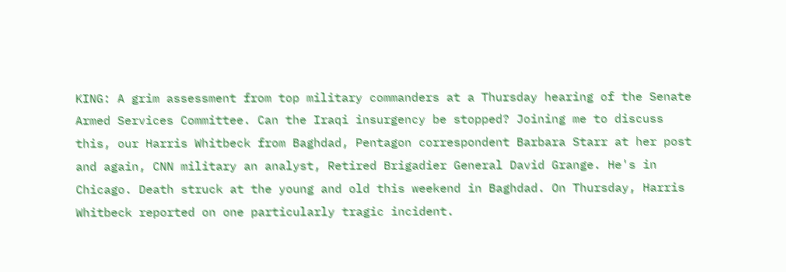KING: A grim assessment from top military commanders at a Thursday hearing of the Senate Armed Services Committee. Can the Iraqi insurgency be stopped? Joining me to discuss this, our Harris Whitbeck from Baghdad, Pentagon correspondent Barbara Starr at her post and again, CNN military an analyst, Retired Brigadier General David Grange. He's in Chicago. Death struck at the young and old this weekend in Baghdad. On Thursday, Harris Whitbeck reported on one particularly tragic incident.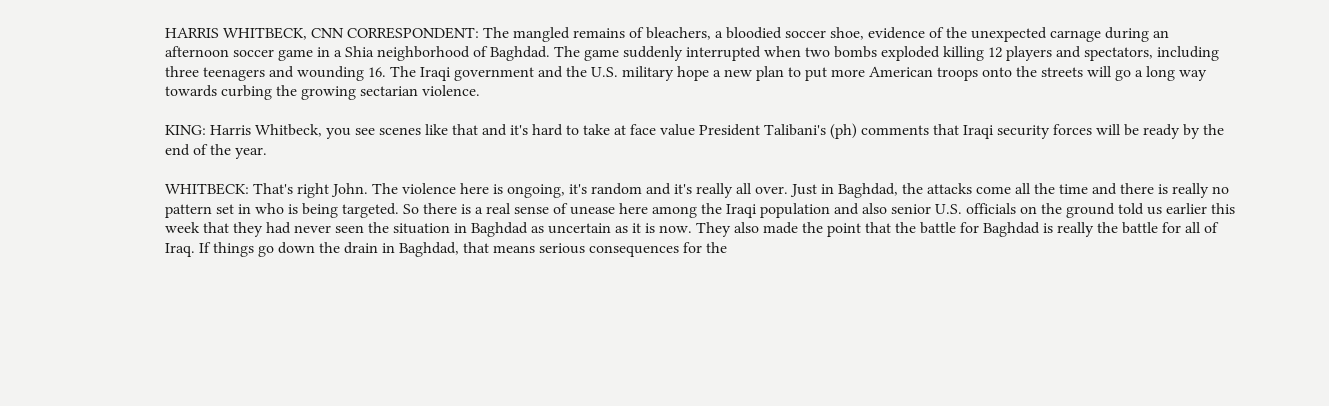HARRIS WHITBECK, CNN CORRESPONDENT: The mangled remains of bleachers, a bloodied soccer shoe, evidence of the unexpected carnage during an afternoon soccer game in a Shia neighborhood of Baghdad. The game suddenly interrupted when two bombs exploded killing 12 players and spectators, including three teenagers and wounding 16. The Iraqi government and the U.S. military hope a new plan to put more American troops onto the streets will go a long way towards curbing the growing sectarian violence.

KING: Harris Whitbeck, you see scenes like that and it's hard to take at face value President Talibani's (ph) comments that Iraqi security forces will be ready by the end of the year.

WHITBECK: That's right John. The violence here is ongoing, it's random and it's really all over. Just in Baghdad, the attacks come all the time and there is really no pattern set in who is being targeted. So there is a real sense of unease here among the Iraqi population and also senior U.S. officials on the ground told us earlier this week that they had never seen the situation in Baghdad as uncertain as it is now. They also made the point that the battle for Baghdad is really the battle for all of Iraq. If things go down the drain in Baghdad, that means serious consequences for the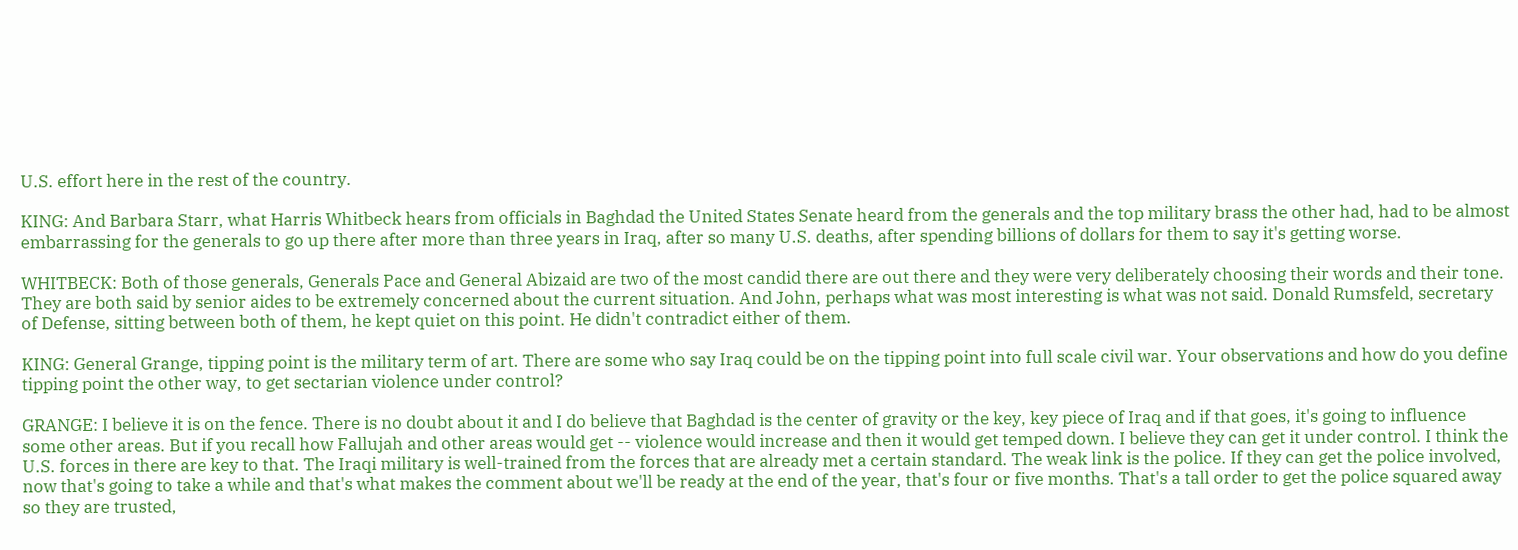U.S. effort here in the rest of the country.

KING: And Barbara Starr, what Harris Whitbeck hears from officials in Baghdad the United States Senate heard from the generals and the top military brass the other had, had to be almost embarrassing for the generals to go up there after more than three years in Iraq, after so many U.S. deaths, after spending billions of dollars for them to say it's getting worse.

WHITBECK: Both of those generals, Generals Pace and General Abizaid are two of the most candid there are out there and they were very deliberately choosing their words and their tone. They are both said by senior aides to be extremely concerned about the current situation. And John, perhaps what was most interesting is what was not said. Donald Rumsfeld, secretary of Defense, sitting between both of them, he kept quiet on this point. He didn't contradict either of them.

KING: General Grange, tipping point is the military term of art. There are some who say Iraq could be on the tipping point into full scale civil war. Your observations and how do you define tipping point the other way, to get sectarian violence under control?

GRANGE: I believe it is on the fence. There is no doubt about it and I do believe that Baghdad is the center of gravity or the key, key piece of Iraq and if that goes, it's going to influence some other areas. But if you recall how Fallujah and other areas would get -- violence would increase and then it would get temped down. I believe they can get it under control. I think the U.S. forces in there are key to that. The Iraqi military is well-trained from the forces that are already met a certain standard. The weak link is the police. If they can get the police involved, now that's going to take a while and that's what makes the comment about we'll be ready at the end of the year, that's four or five months. That's a tall order to get the police squared away so they are trusted,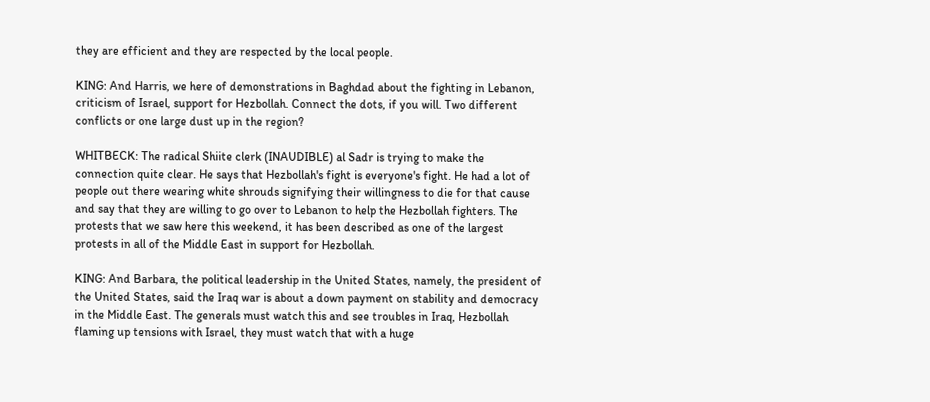they are efficient and they are respected by the local people.

KING: And Harris, we here of demonstrations in Baghdad about the fighting in Lebanon, criticism of Israel, support for Hezbollah. Connect the dots, if you will. Two different conflicts or one large dust up in the region?

WHITBECK: The radical Shiite clerk (INAUDIBLE) al Sadr is trying to make the connection quite clear. He says that Hezbollah's fight is everyone's fight. He had a lot of people out there wearing white shrouds signifying their willingness to die for that cause and say that they are willing to go over to Lebanon to help the Hezbollah fighters. The protests that we saw here this weekend, it has been described as one of the largest protests in all of the Middle East in support for Hezbollah.

KING: And Barbara, the political leadership in the United States, namely, the president of the United States, said the Iraq war is about a down payment on stability and democracy in the Middle East. The generals must watch this and see troubles in Iraq, Hezbollah flaming up tensions with Israel, they must watch that with a huge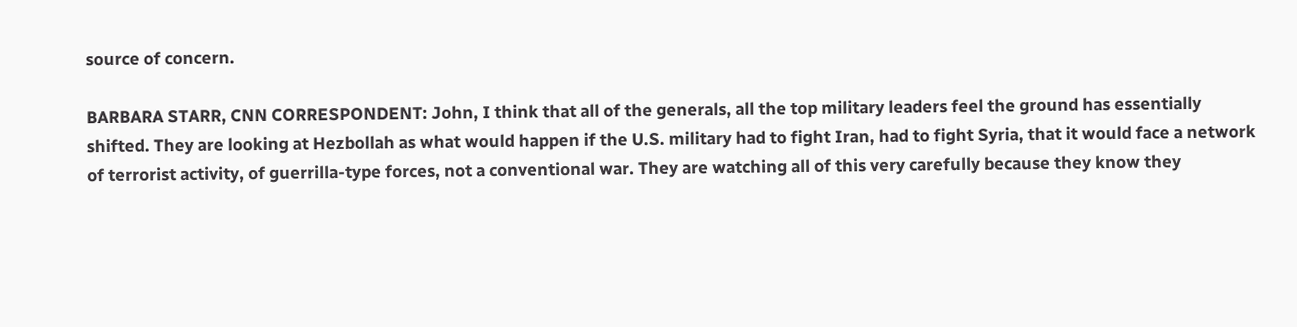source of concern.

BARBARA STARR, CNN CORRESPONDENT: John, I think that all of the generals, all the top military leaders feel the ground has essentially shifted. They are looking at Hezbollah as what would happen if the U.S. military had to fight Iran, had to fight Syria, that it would face a network of terrorist activity, of guerrilla-type forces, not a conventional war. They are watching all of this very carefully because they know they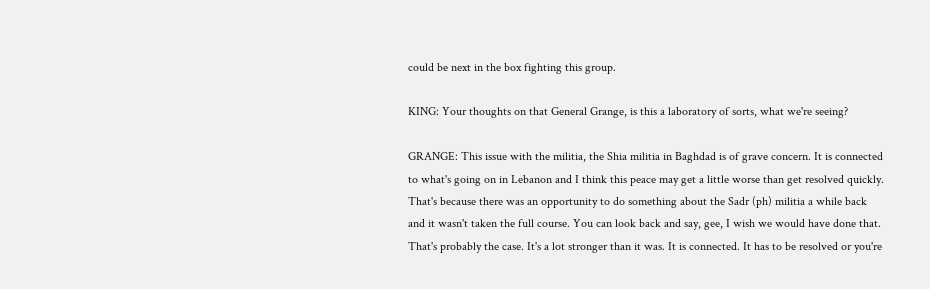could be next in the box fighting this group.

KING: Your thoughts on that General Grange, is this a laboratory of sorts, what we're seeing?

GRANGE: This issue with the militia, the Shia militia in Baghdad is of grave concern. It is connected to what's going on in Lebanon and I think this peace may get a little worse than get resolved quickly. That's because there was an opportunity to do something about the Sadr (ph) militia a while back and it wasn't taken the full course. You can look back and say, gee, I wish we would have done that. That's probably the case. It's a lot stronger than it was. It is connected. It has to be resolved or you're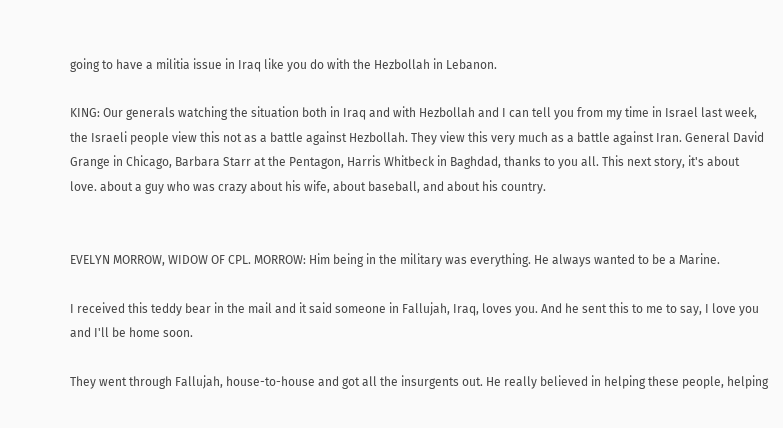going to have a militia issue in Iraq like you do with the Hezbollah in Lebanon.

KING: Our generals watching the situation both in Iraq and with Hezbollah and I can tell you from my time in Israel last week, the Israeli people view this not as a battle against Hezbollah. They view this very much as a battle against Iran. General David Grange in Chicago, Barbara Starr at the Pentagon, Harris Whitbeck in Baghdad, thanks to you all. This next story, it's about love. about a guy who was crazy about his wife, about baseball, and about his country.


EVELYN MORROW, WIDOW OF CPL. MORROW: Him being in the military was everything. He always wanted to be a Marine.

I received this teddy bear in the mail and it said someone in Fallujah, Iraq, loves you. And he sent this to me to say, I love you and I'll be home soon.

They went through Fallujah, house-to-house and got all the insurgents out. He really believed in helping these people, helping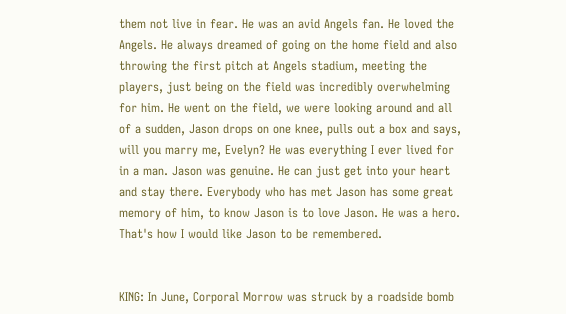them not live in fear. He was an avid Angels fan. He loved the Angels. He always dreamed of going on the home field and also throwing the first pitch at Angels stadium, meeting the players, just being on the field was incredibly overwhelming for him. He went on the field, we were looking around and all of a sudden, Jason drops on one knee, pulls out a box and says, will you marry me, Evelyn? He was everything I ever lived for in a man. Jason was genuine. He can just get into your heart and stay there. Everybody who has met Jason has some great memory of him, to know Jason is to love Jason. He was a hero. That's how I would like Jason to be remembered.


KING: In June, Corporal Morrow was struck by a roadside bomb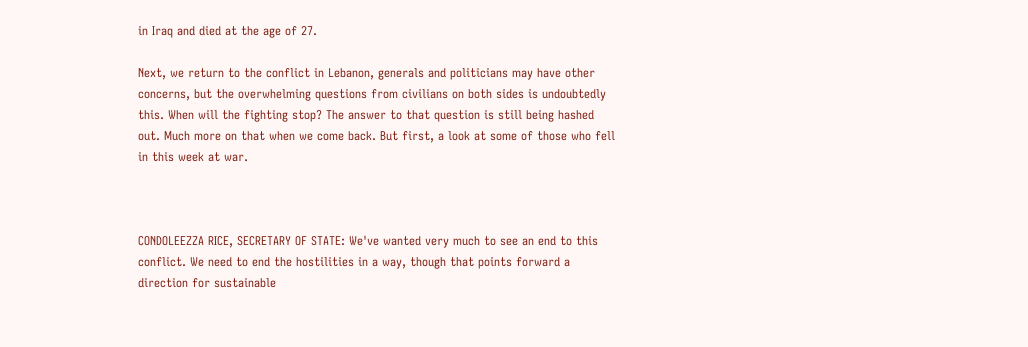in Iraq and died at the age of 27.

Next, we return to the conflict in Lebanon, generals and politicians may have other concerns, but the overwhelming questions from civilians on both sides is undoubtedly this. When will the fighting stop? The answer to that question is still being hashed out. Much more on that when we come back. But first, a look at some of those who fell in this week at war.



CONDOLEEZZA RICE, SECRETARY OF STATE: We've wanted very much to see an end to this conflict. We need to end the hostilities in a way, though that points forward a direction for sustainable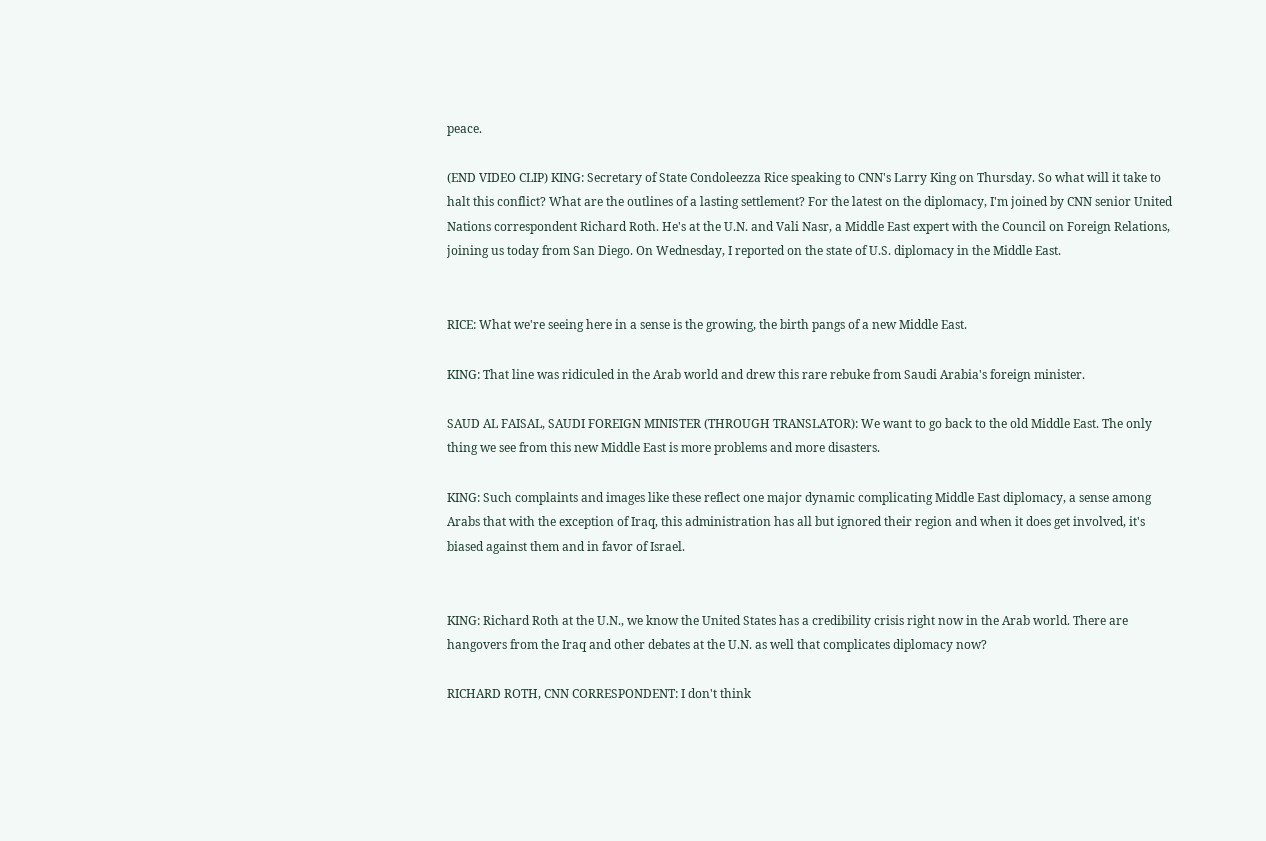peace.

(END VIDEO CLIP) KING: Secretary of State Condoleezza Rice speaking to CNN's Larry King on Thursday. So what will it take to halt this conflict? What are the outlines of a lasting settlement? For the latest on the diplomacy, I'm joined by CNN senior United Nations correspondent Richard Roth. He's at the U.N. and Vali Nasr, a Middle East expert with the Council on Foreign Relations, joining us today from San Diego. On Wednesday, I reported on the state of U.S. diplomacy in the Middle East.


RICE: What we're seeing here in a sense is the growing, the birth pangs of a new Middle East.

KING: That line was ridiculed in the Arab world and drew this rare rebuke from Saudi Arabia's foreign minister.

SAUD AL FAISAL, SAUDI FOREIGN MINISTER (THROUGH TRANSLATOR): We want to go back to the old Middle East. The only thing we see from this new Middle East is more problems and more disasters.

KING: Such complaints and images like these reflect one major dynamic complicating Middle East diplomacy, a sense among Arabs that with the exception of Iraq, this administration has all but ignored their region and when it does get involved, it's biased against them and in favor of Israel.


KING: Richard Roth at the U.N., we know the United States has a credibility crisis right now in the Arab world. There are hangovers from the Iraq and other debates at the U.N. as well that complicates diplomacy now?

RICHARD ROTH, CNN CORRESPONDENT: I don't think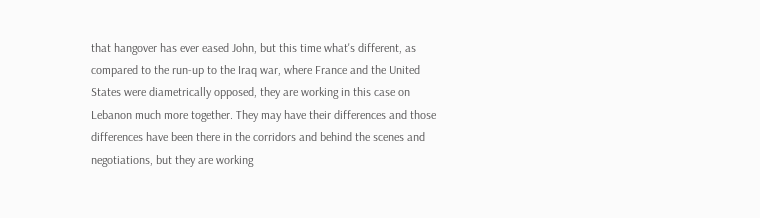that hangover has ever eased John, but this time what's different, as compared to the run-up to the Iraq war, where France and the United States were diametrically opposed, they are working in this case on Lebanon much more together. They may have their differences and those differences have been there in the corridors and behind the scenes and negotiations, but they are working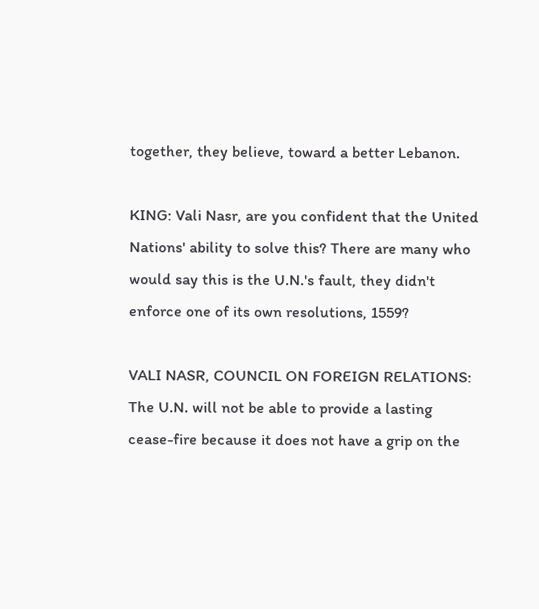together, they believe, toward a better Lebanon.

KING: Vali Nasr, are you confident that the United Nations' ability to solve this? There are many who would say this is the U.N.'s fault, they didn't enforce one of its own resolutions, 1559?

VALI NASR, COUNCIL ON FOREIGN RELATIONS: The U.N. will not be able to provide a lasting cease-fire because it does not have a grip on the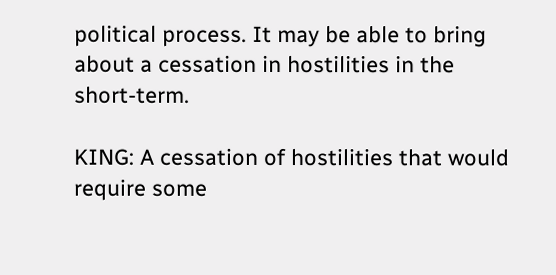political process. It may be able to bring about a cessation in hostilities in the short-term.

KING: A cessation of hostilities that would require some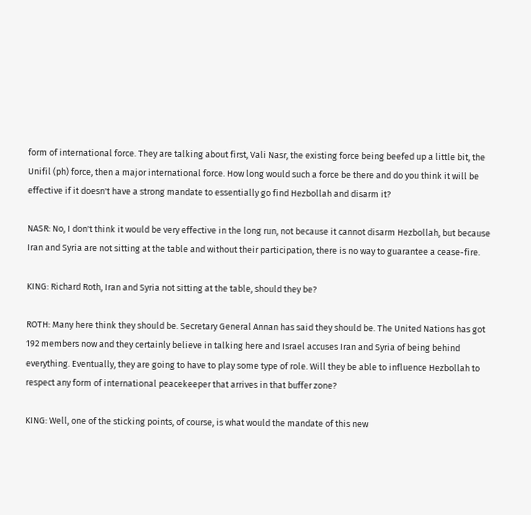form of international force. They are talking about first, Vali Nasr, the existing force being beefed up a little bit, the Unifil (ph) force, then a major international force. How long would such a force be there and do you think it will be effective if it doesn't have a strong mandate to essentially go find Hezbollah and disarm it?

NASR: No, I don't think it would be very effective in the long run, not because it cannot disarm Hezbollah, but because Iran and Syria are not sitting at the table and without their participation, there is no way to guarantee a cease-fire.

KING: Richard Roth, Iran and Syria not sitting at the table, should they be?

ROTH: Many here think they should be. Secretary General Annan has said they should be. The United Nations has got 192 members now and they certainly believe in talking here and Israel accuses Iran and Syria of being behind everything. Eventually, they are going to have to play some type of role. Will they be able to influence Hezbollah to respect any form of international peacekeeper that arrives in that buffer zone?

KING: Well, one of the sticking points, of course, is what would the mandate of this new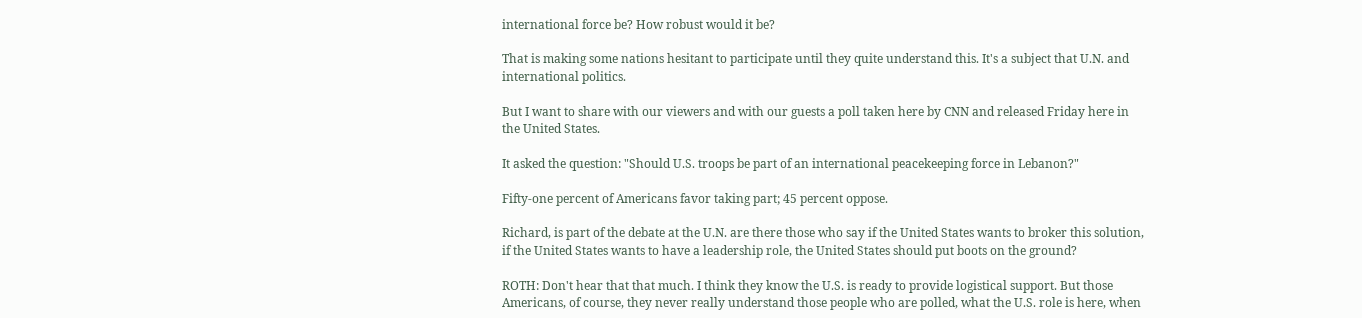international force be? How robust would it be?

That is making some nations hesitant to participate until they quite understand this. It's a subject that U.N. and international politics.

But I want to share with our viewers and with our guests a poll taken here by CNN and released Friday here in the United States.

It asked the question: "Should U.S. troops be part of an international peacekeeping force in Lebanon?"

Fifty-one percent of Americans favor taking part; 45 percent oppose.

Richard, is part of the debate at the U.N. are there those who say if the United States wants to broker this solution, if the United States wants to have a leadership role, the United States should put boots on the ground?

ROTH: Don't hear that that much. I think they know the U.S. is ready to provide logistical support. But those Americans, of course, they never really understand those people who are polled, what the U.S. role is here, when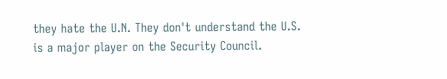they hate the U.N. They don't understand the U.S. is a major player on the Security Council.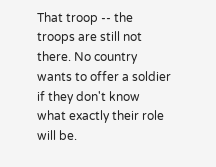That troop -- the troops are still not there. No country wants to offer a soldier if they don't know what exactly their role will be.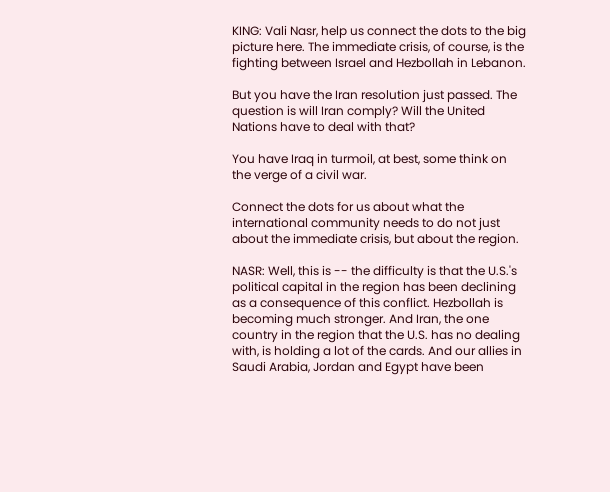KING: Vali Nasr, help us connect the dots to the big picture here. The immediate crisis, of course, is the fighting between Israel and Hezbollah in Lebanon.

But you have the Iran resolution just passed. The question is will Iran comply? Will the United Nations have to deal with that?

You have Iraq in turmoil, at best, some think on the verge of a civil war.

Connect the dots for us about what the international community needs to do not just about the immediate crisis, but about the region.

NASR: Well, this is -- the difficulty is that the U.S.'s political capital in the region has been declining as a consequence of this conflict. Hezbollah is becoming much stronger. And Iran, the one country in the region that the U.S. has no dealing with, is holding a lot of the cards. And our allies in Saudi Arabia, Jordan and Egypt have been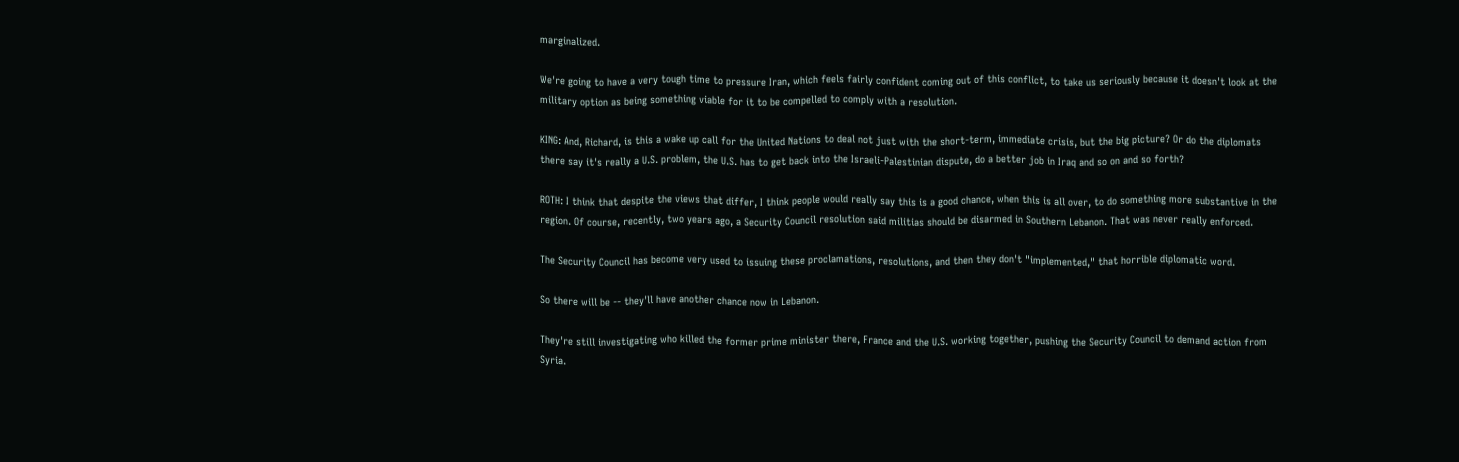marginalized.

We're going to have a very tough time to pressure Iran, which feels fairly confident coming out of this conflict, to take us seriously because it doesn't look at the military option as being something viable for it to be compelled to comply with a resolution.

KING: And, Richard, is this a wake up call for the United Nations to deal not just with the short-term, immediate crisis, but the big picture? Or do the diplomats there say it's really a U.S. problem, the U.S. has to get back into the Israeli-Palestinian dispute, do a better job in Iraq and so on and so forth?

ROTH: I think that despite the views that differ, I think people would really say this is a good chance, when this is all over, to do something more substantive in the region. Of course, recently, two years ago, a Security Council resolution said militias should be disarmed in Southern Lebanon. That was never really enforced.

The Security Council has become very used to issuing these proclamations, resolutions, and then they don't "implemented," that horrible diplomatic word.

So there will be -- they'll have another chance now in Lebanon.

They're still investigating who killed the former prime minister there, France and the U.S. working together, pushing the Security Council to demand action from Syria.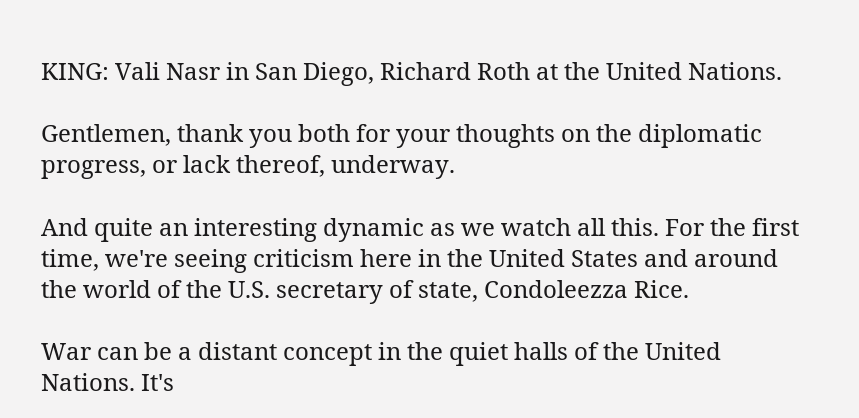KING: Vali Nasr in San Diego, Richard Roth at the United Nations.

Gentlemen, thank you both for your thoughts on the diplomatic progress, or lack thereof, underway.

And quite an interesting dynamic as we watch all this. For the first time, we're seeing criticism here in the United States and around the world of the U.S. secretary of state, Condoleezza Rice.

War can be a distant concept in the quiet halls of the United Nations. It's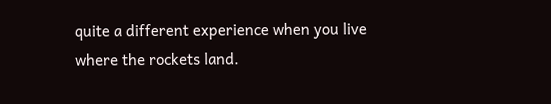quite a different experience when you live where the rockets land.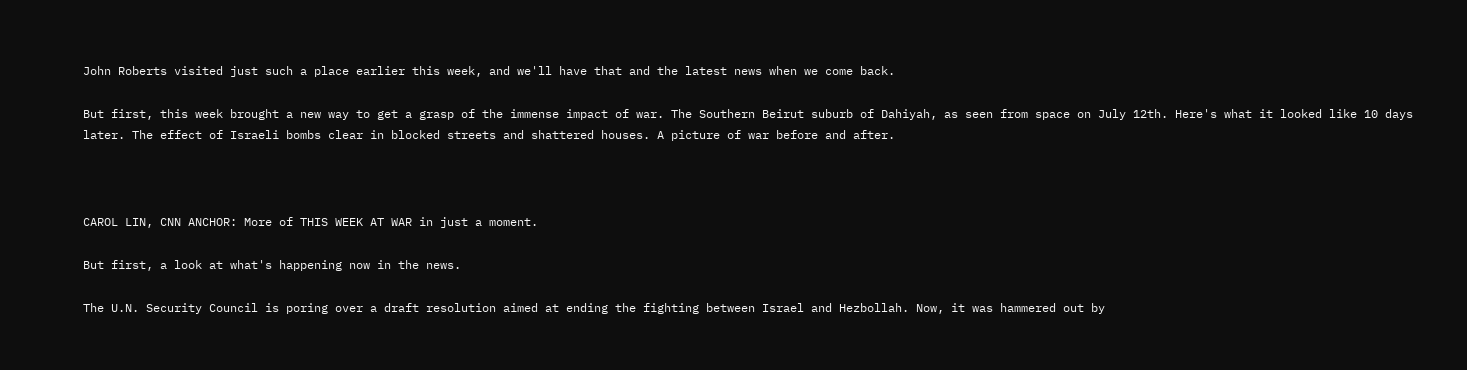John Roberts visited just such a place earlier this week, and we'll have that and the latest news when we come back.

But first, this week brought a new way to get a grasp of the immense impact of war. The Southern Beirut suburb of Dahiyah, as seen from space on July 12th. Here's what it looked like 10 days later. The effect of Israeli bombs clear in blocked streets and shattered houses. A picture of war before and after.



CAROL LIN, CNN ANCHOR: More of THIS WEEK AT WAR in just a moment.

But first, a look at what's happening now in the news.

The U.N. Security Council is poring over a draft resolution aimed at ending the fighting between Israel and Hezbollah. Now, it was hammered out by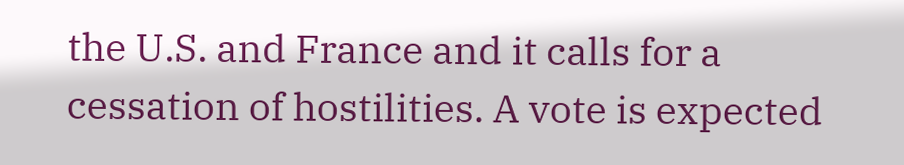the U.S. and France and it calls for a cessation of hostilities. A vote is expected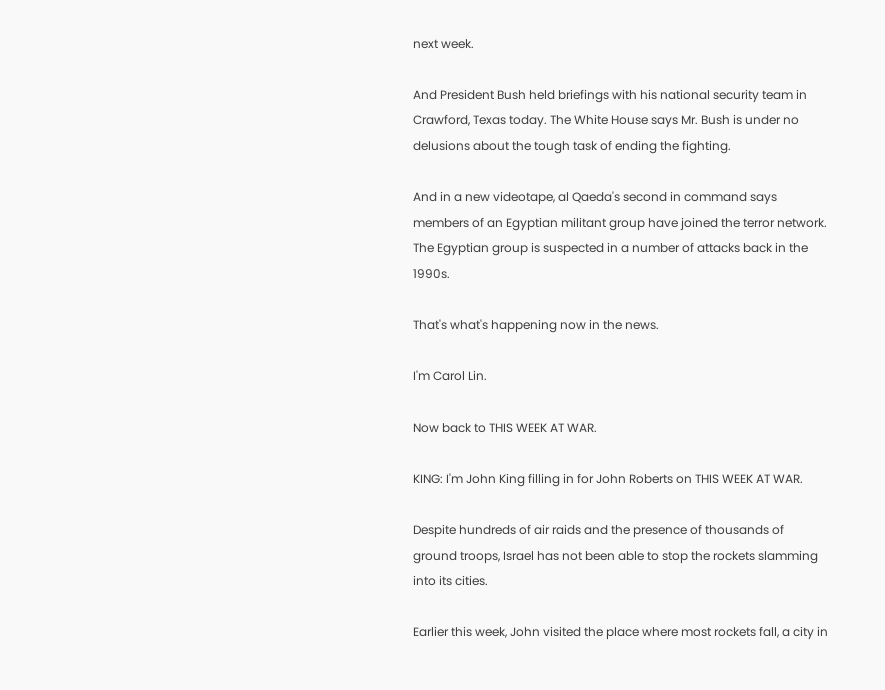next week.

And President Bush held briefings with his national security team in Crawford, Texas today. The White House says Mr. Bush is under no delusions about the tough task of ending the fighting.

And in a new videotape, al Qaeda's second in command says members of an Egyptian militant group have joined the terror network. The Egyptian group is suspected in a number of attacks back in the 1990s.

That's what's happening now in the news.

I'm Carol Lin.

Now back to THIS WEEK AT WAR.

KING: I'm John King filling in for John Roberts on THIS WEEK AT WAR.

Despite hundreds of air raids and the presence of thousands of ground troops, Israel has not been able to stop the rockets slamming into its cities.

Earlier this week, John visited the place where most rockets fall, a city in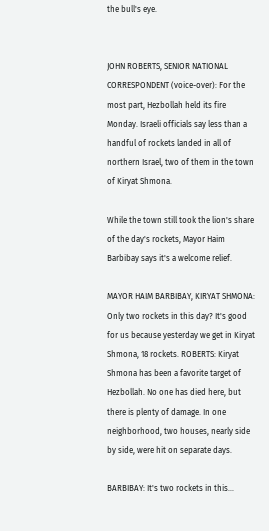the bull's eye.


JOHN ROBERTS, SENIOR NATIONAL CORRESPONDENT (voice-over): For the most part, Hezbollah held its fire Monday. Israeli officials say less than a handful of rockets landed in all of northern Israel, two of them in the town of Kiryat Shmona.

While the town still took the lion's share of the day's rockets, Mayor Haim Barbibay says it's a welcome relief.

MAYOR HAIM BARBIBAY, KIRYAT SHMONA: Only two rockets in this day? It's good for us because yesterday we get in Kiryat Shmona, 18 rockets. ROBERTS: Kiryat Shmona has been a favorite target of Hezbollah. No one has died here, but there is plenty of damage. In one neighborhood, two houses, nearly side by side, were hit on separate days.

BARBIBAY: It's two rockets in this...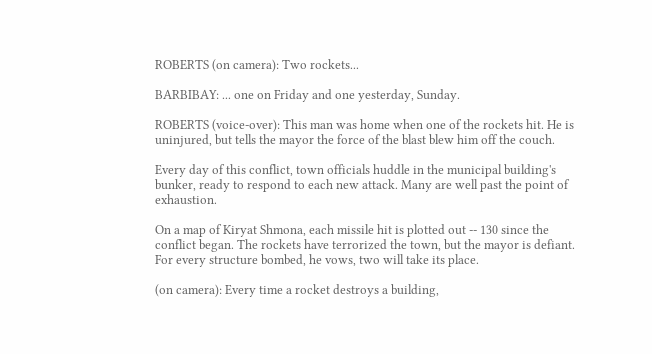ROBERTS (on camera): Two rockets...

BARBIBAY: ... one on Friday and one yesterday, Sunday.

ROBERTS (voice-over): This man was home when one of the rockets hit. He is uninjured, but tells the mayor the force of the blast blew him off the couch.

Every day of this conflict, town officials huddle in the municipal building's bunker, ready to respond to each new attack. Many are well past the point of exhaustion.

On a map of Kiryat Shmona, each missile hit is plotted out -- 130 since the conflict began. The rockets have terrorized the town, but the mayor is defiant. For every structure bombed, he vows, two will take its place.

(on camera): Every time a rocket destroys a building,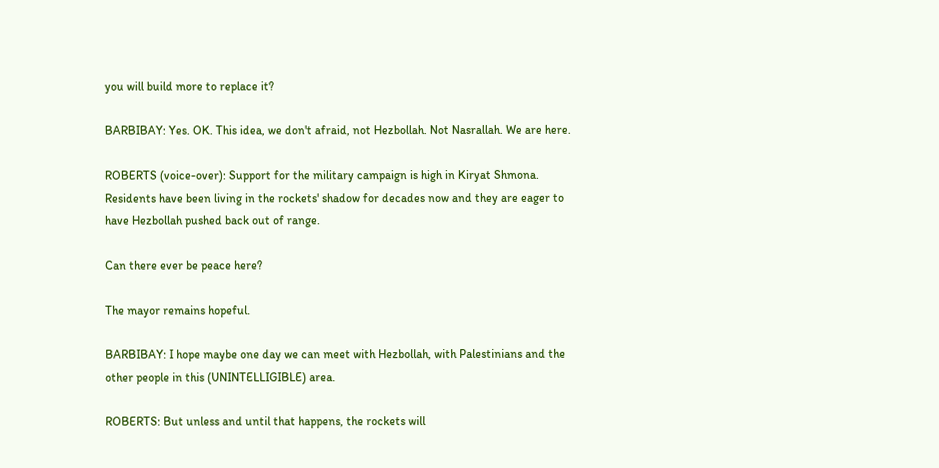you will build more to replace it?

BARBIBAY: Yes. OK. This idea, we don't afraid, not Hezbollah. Not Nasrallah. We are here.

ROBERTS (voice-over): Support for the military campaign is high in Kiryat Shmona. Residents have been living in the rockets' shadow for decades now and they are eager to have Hezbollah pushed back out of range.

Can there ever be peace here?

The mayor remains hopeful.

BARBIBAY: I hope maybe one day we can meet with Hezbollah, with Palestinians and the other people in this (UNINTELLIGIBLE) area.

ROBERTS: But unless and until that happens, the rockets will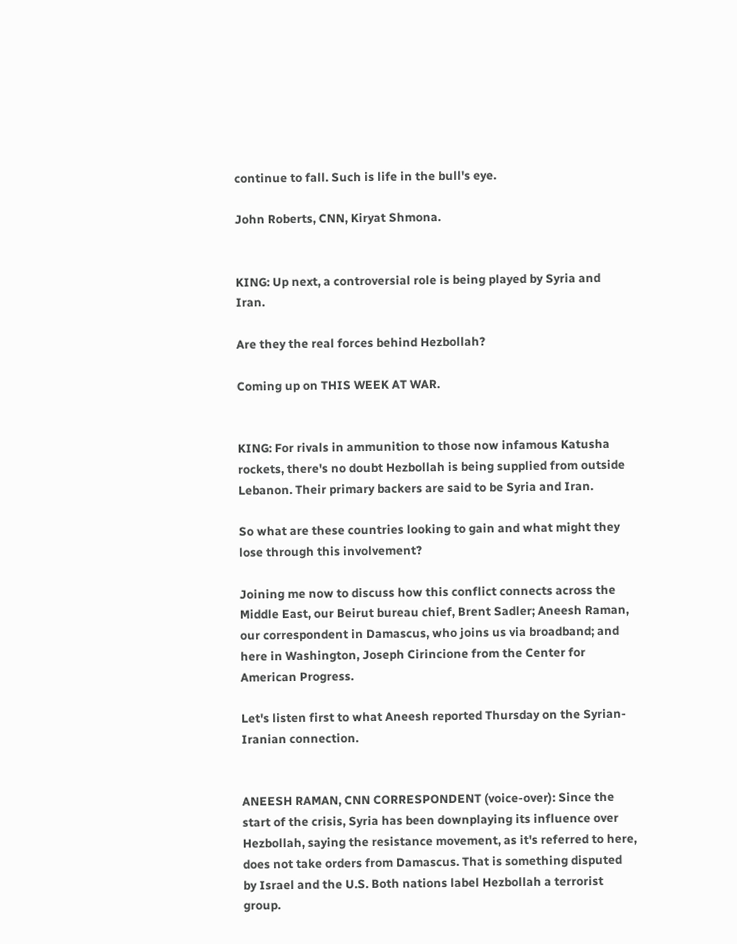continue to fall. Such is life in the bull's eye.

John Roberts, CNN, Kiryat Shmona.


KING: Up next, a controversial role is being played by Syria and Iran.

Are they the real forces behind Hezbollah?

Coming up on THIS WEEK AT WAR.


KING: For rivals in ammunition to those now infamous Katusha rockets, there's no doubt Hezbollah is being supplied from outside Lebanon. Their primary backers are said to be Syria and Iran.

So what are these countries looking to gain and what might they lose through this involvement?

Joining me now to discuss how this conflict connects across the Middle East, our Beirut bureau chief, Brent Sadler; Aneesh Raman, our correspondent in Damascus, who joins us via broadband; and here in Washington, Joseph Cirincione from the Center for American Progress.

Let's listen first to what Aneesh reported Thursday on the Syrian-Iranian connection.


ANEESH RAMAN, CNN CORRESPONDENT (voice-over): Since the start of the crisis, Syria has been downplaying its influence over Hezbollah, saying the resistance movement, as it's referred to here, does not take orders from Damascus. That is something disputed by Israel and the U.S. Both nations label Hezbollah a terrorist group.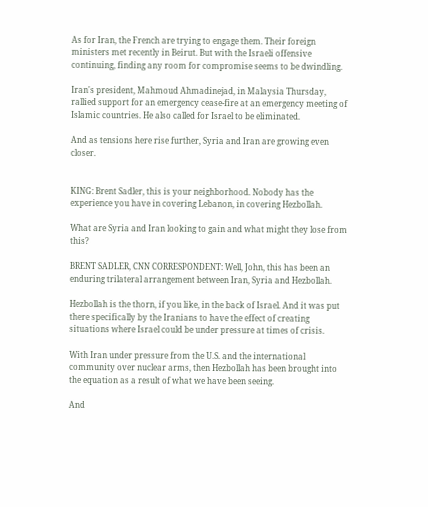As for Iran, the French are trying to engage them. Their foreign ministers met recently in Beirut. But with the Israeli offensive continuing, finding any room for compromise seems to be dwindling.

Iran's president, Mahmoud Ahmadinejad, in Malaysia Thursday, rallied support for an emergency cease-fire at an emergency meeting of Islamic countries. He also called for Israel to be eliminated.

And as tensions here rise further, Syria and Iran are growing even closer.


KING: Brent Sadler, this is your neighborhood. Nobody has the experience you have in covering Lebanon, in covering Hezbollah.

What are Syria and Iran looking to gain and what might they lose from this?

BRENT SADLER, CNN CORRESPONDENT: Well, John, this has been an enduring trilateral arrangement between Iran, Syria and Hezbollah.

Hezbollah is the thorn, if you like, in the back of Israel. And it was put there specifically by the Iranians to have the effect of creating situations where Israel could be under pressure at times of crisis.

With Iran under pressure from the U.S. and the international community over nuclear arms, then Hezbollah has been brought into the equation as a result of what we have been seeing.

And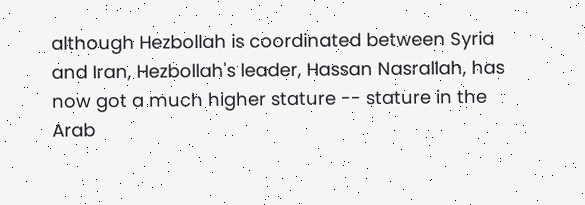although Hezbollah is coordinated between Syria and Iran, Hezbollah's leader, Hassan Nasrallah, has now got a much higher stature -- stature in the Arab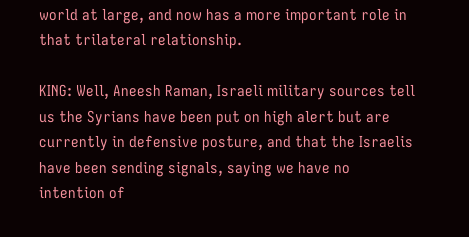world at large, and now has a more important role in that trilateral relationship.

KING: Well, Aneesh Raman, Israeli military sources tell us the Syrians have been put on high alert but are currently in defensive posture, and that the Israelis have been sending signals, saying we have no intention of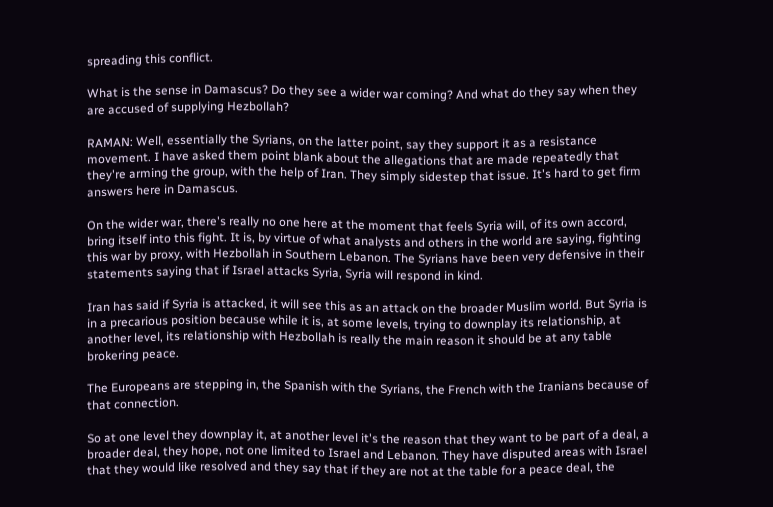spreading this conflict.

What is the sense in Damascus? Do they see a wider war coming? And what do they say when they are accused of supplying Hezbollah?

RAMAN: Well, essentially the Syrians, on the latter point, say they support it as a resistance movement. I have asked them point blank about the allegations that are made repeatedly that they're arming the group, with the help of Iran. They simply sidestep that issue. It's hard to get firm answers here in Damascus.

On the wider war, there's really no one here at the moment that feels Syria will, of its own accord, bring itself into this fight. It is, by virtue of what analysts and others in the world are saying, fighting this war by proxy, with Hezbollah in Southern Lebanon. The Syrians have been very defensive in their statements saying that if Israel attacks Syria, Syria will respond in kind.

Iran has said if Syria is attacked, it will see this as an attack on the broader Muslim world. But Syria is in a precarious position because while it is, at some levels, trying to downplay its relationship, at another level, its relationship with Hezbollah is really the main reason it should be at any table brokering peace.

The Europeans are stepping in, the Spanish with the Syrians, the French with the Iranians because of that connection.

So at one level they downplay it, at another level it's the reason that they want to be part of a deal, a broader deal, they hope, not one limited to Israel and Lebanon. They have disputed areas with Israel that they would like resolved and they say that if they are not at the table for a peace deal, the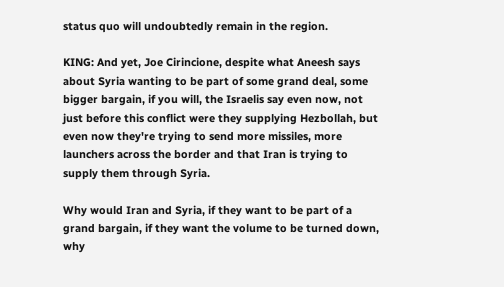status quo will undoubtedly remain in the region.

KING: And yet, Joe Cirincione, despite what Aneesh says about Syria wanting to be part of some grand deal, some bigger bargain, if you will, the Israelis say even now, not just before this conflict were they supplying Hezbollah, but even now they're trying to send more missiles, more launchers across the border and that Iran is trying to supply them through Syria.

Why would Iran and Syria, if they want to be part of a grand bargain, if they want the volume to be turned down, why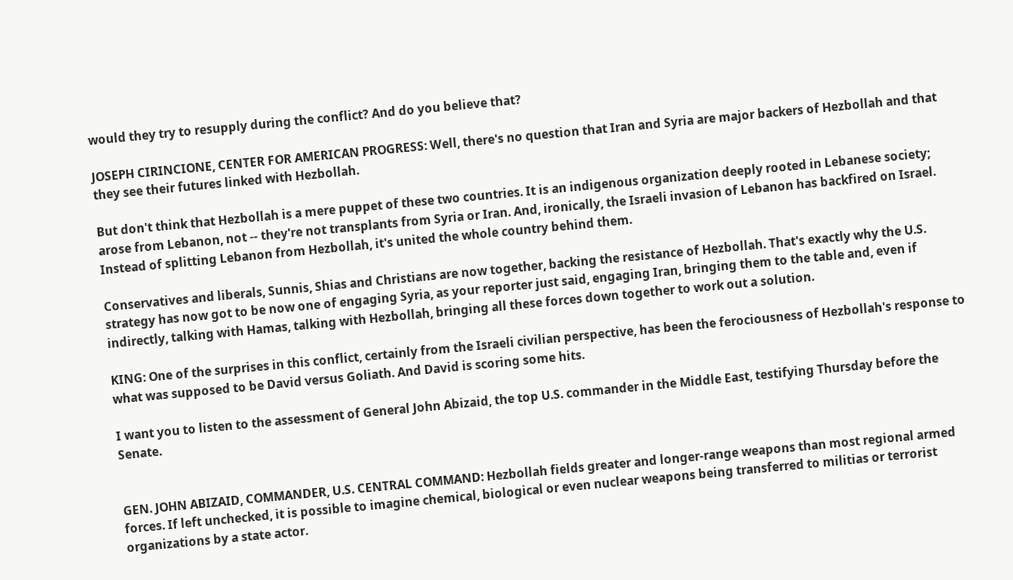would they try to resupply during the conflict? And do you believe that?

JOSEPH CIRINCIONE, CENTER FOR AMERICAN PROGRESS: Well, there's no question that Iran and Syria are major backers of Hezbollah and that they see their futures linked with Hezbollah.

But don't think that Hezbollah is a mere puppet of these two countries. It is an indigenous organization deeply rooted in Lebanese society; arose from Lebanon, not -- they're not transplants from Syria or Iran. And, ironically, the Israeli invasion of Lebanon has backfired on Israel. Instead of splitting Lebanon from Hezbollah, it's united the whole country behind them.

Conservatives and liberals, Sunnis, Shias and Christians are now together, backing the resistance of Hezbollah. That's exactly why the U.S. strategy has now got to be now one of engaging Syria, as your reporter just said, engaging Iran, bringing them to the table and, even if indirectly, talking with Hamas, talking with Hezbollah, bringing all these forces down together to work out a solution.

KING: One of the surprises in this conflict, certainly from the Israeli civilian perspective, has been the ferociousness of Hezbollah's response to what was supposed to be David versus Goliath. And David is scoring some hits.

I want you to listen to the assessment of General John Abizaid, the top U.S. commander in the Middle East, testifying Thursday before the Senate.


GEN. JOHN ABIZAID, COMMANDER, U.S. CENTRAL COMMAND: Hezbollah fields greater and longer-range weapons than most regional armed forces. If left unchecked, it is possible to imagine chemical, biological or even nuclear weapons being transferred to militias or terrorist organizations by a state actor.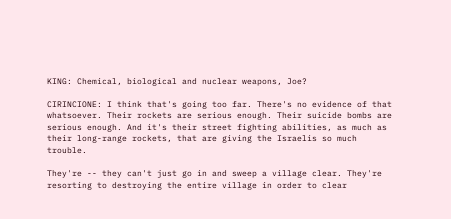KING: Chemical, biological and nuclear weapons, Joe?

CIRINCIONE: I think that's going too far. There's no evidence of that whatsoever. Their rockets are serious enough. Their suicide bombs are serious enough. And it's their street fighting abilities, as much as their long-range rockets, that are giving the Israelis so much trouble.

They're -- they can't just go in and sweep a village clear. They're resorting to destroying the entire village in order to clear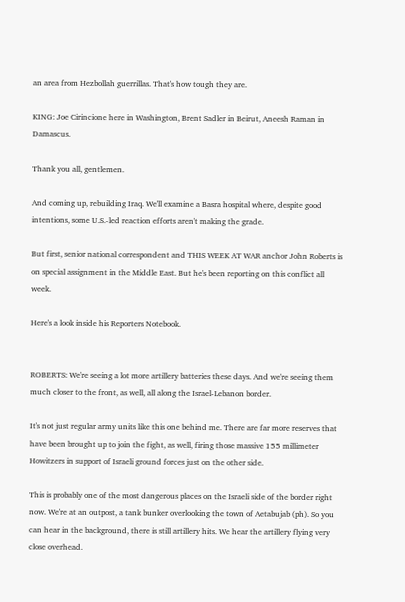an area from Hezbollah guerrillas. That's how tough they are.

KING: Joe Cirincione here in Washington, Brent Sadler in Beirut, Aneesh Raman in Damascus.

Thank you all, gentlemen.

And coming up, rebuilding Iraq. We'll examine a Basra hospital where, despite good intentions, some U.S.-led reaction efforts aren't making the grade.

But first, senior national correspondent and THIS WEEK AT WAR anchor John Roberts is on special assignment in the Middle East. But he's been reporting on this conflict all week.

Here's a look inside his Reporters Notebook.


ROBERTS: We're seeing a lot more artillery batteries these days. And we're seeing them much closer to the front, as well, all along the Israel-Lebanon border.

It's not just regular army units like this one behind me. There are far more reserves that have been brought up to join the fight, as well, firing those massive 155 millimeter Howitzers in support of Israeli ground forces just on the other side.

This is probably one of the most dangerous places on the Israeli side of the border right now. We're at an outpost, a tank bunker overlooking the town of Aetabujab (ph). So you can hear in the background, there is still artillery hits. We hear the artillery flying very close overhead.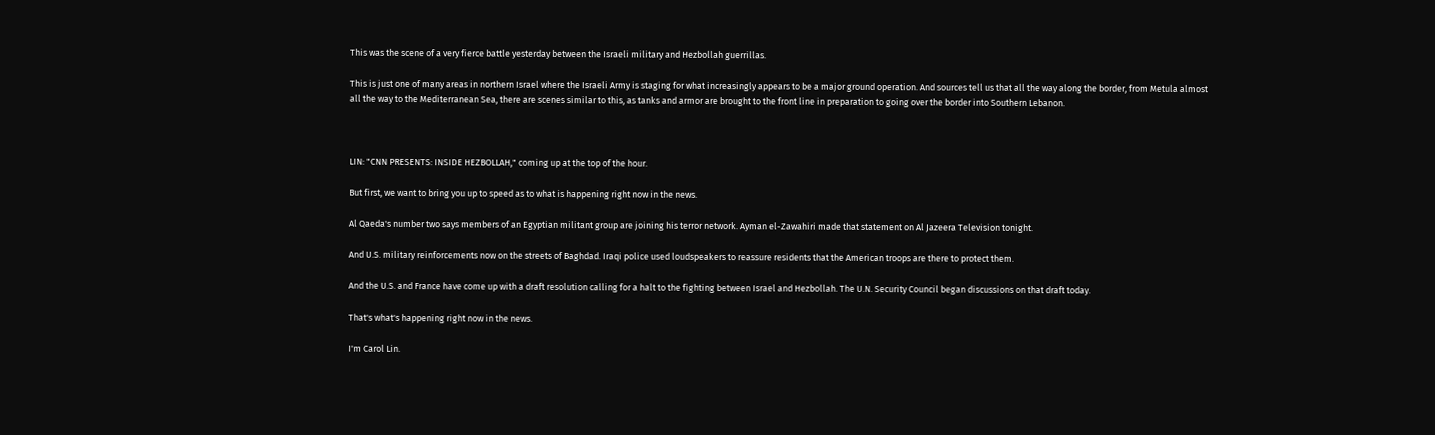This was the scene of a very fierce battle yesterday between the Israeli military and Hezbollah guerrillas.

This is just one of many areas in northern Israel where the Israeli Army is staging for what increasingly appears to be a major ground operation. And sources tell us that all the way along the border, from Metula almost all the way to the Mediterranean Sea, there are scenes similar to this, as tanks and armor are brought to the front line in preparation to going over the border into Southern Lebanon.



LIN: "CNN PRESENTS: INSIDE HEZBOLLAH," coming up at the top of the hour.

But first, we want to bring you up to speed as to what is happening right now in the news.

Al Qaeda's number two says members of an Egyptian militant group are joining his terror network. Ayman el-Zawahiri made that statement on Al Jazeera Television tonight.

And U.S. military reinforcements now on the streets of Baghdad. Iraqi police used loudspeakers to reassure residents that the American troops are there to protect them.

And the U.S. and France have come up with a draft resolution calling for a halt to the fighting between Israel and Hezbollah. The U.N. Security Council began discussions on that draft today.

That's what's happening right now in the news.

I'm Carol Lin.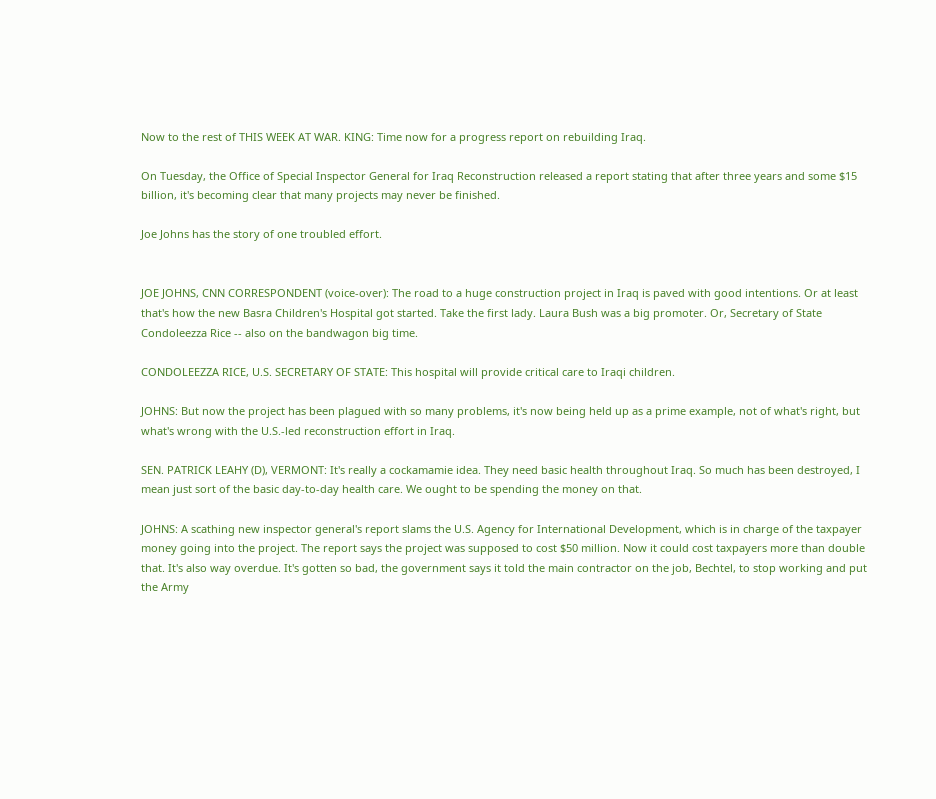Now to the rest of THIS WEEK AT WAR. KING: Time now for a progress report on rebuilding Iraq.

On Tuesday, the Office of Special Inspector General for Iraq Reconstruction released a report stating that after three years and some $15 billion, it's becoming clear that many projects may never be finished.

Joe Johns has the story of one troubled effort.


JOE JOHNS, CNN CORRESPONDENT (voice-over): The road to a huge construction project in Iraq is paved with good intentions. Or at least that's how the new Basra Children's Hospital got started. Take the first lady. Laura Bush was a big promoter. Or, Secretary of State Condoleezza Rice -- also on the bandwagon big time.

CONDOLEEZZA RICE, U.S. SECRETARY OF STATE: This hospital will provide critical care to Iraqi children.

JOHNS: But now the project has been plagued with so many problems, it's now being held up as a prime example, not of what's right, but what's wrong with the U.S.-led reconstruction effort in Iraq.

SEN. PATRICK LEAHY (D), VERMONT: It's really a cockamamie idea. They need basic health throughout Iraq. So much has been destroyed, I mean just sort of the basic day-to-day health care. We ought to be spending the money on that.

JOHNS: A scathing new inspector general's report slams the U.S. Agency for International Development, which is in charge of the taxpayer money going into the project. The report says the project was supposed to cost $50 million. Now it could cost taxpayers more than double that. It's also way overdue. It's gotten so bad, the government says it told the main contractor on the job, Bechtel, to stop working and put the Army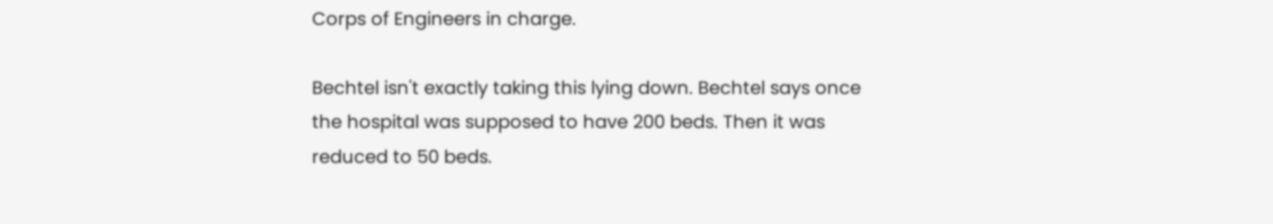Corps of Engineers in charge.

Bechtel isn't exactly taking this lying down. Bechtel says once the hospital was supposed to have 200 beds. Then it was reduced to 50 beds.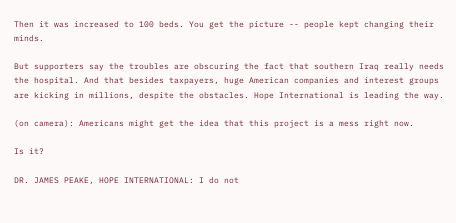Then it was increased to 100 beds. You get the picture -- people kept changing their minds.

But supporters say the troubles are obscuring the fact that southern Iraq really needs the hospital. And that besides taxpayers, huge American companies and interest groups are kicking in millions, despite the obstacles. Hope International is leading the way.

(on camera): Americans might get the idea that this project is a mess right now.

Is it?

DR. JAMES PEAKE, HOPE INTERNATIONAL: I do not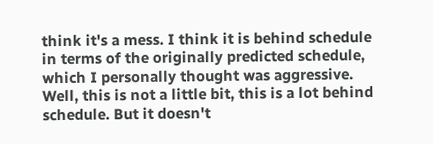think it's a mess. I think it is behind schedule in terms of the originally predicted schedule, which I personally thought was aggressive. Well, this is not a little bit, this is a lot behind schedule. But it doesn't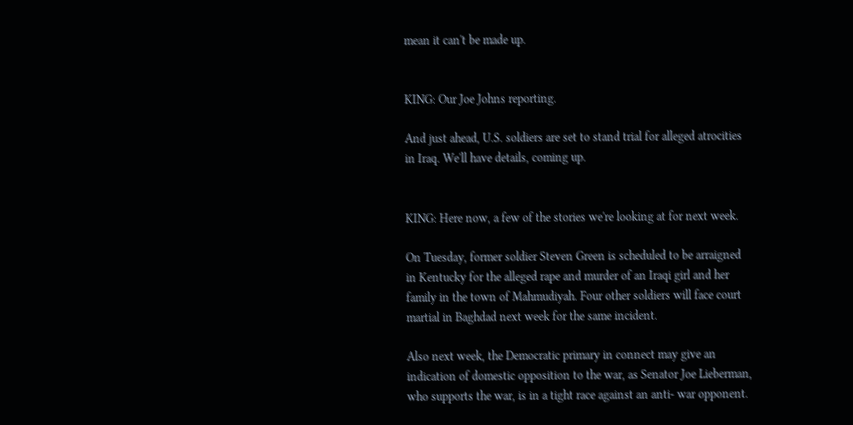mean it can't be made up.


KING: Our Joe Johns reporting.

And just ahead, U.S. soldiers are set to stand trial for alleged atrocities in Iraq. We'll have details, coming up.


KING: Here now, a few of the stories we're looking at for next week.

On Tuesday, former soldier Steven Green is scheduled to be arraigned in Kentucky for the alleged rape and murder of an Iraqi girl and her family in the town of Mahmudiyah. Four other soldiers will face court martial in Baghdad next week for the same incident.

Also next week, the Democratic primary in connect may give an indication of domestic opposition to the war, as Senator Joe Lieberman, who supports the war, is in a tight race against an anti- war opponent.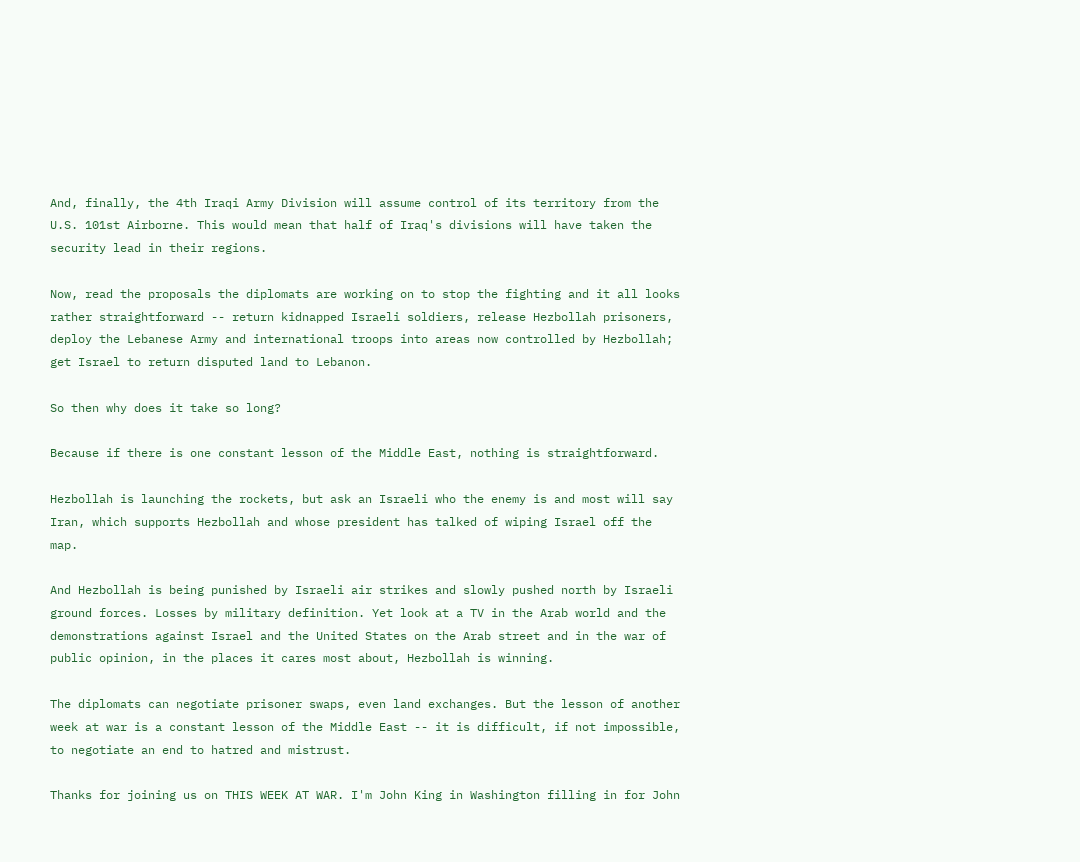And, finally, the 4th Iraqi Army Division will assume control of its territory from the U.S. 101st Airborne. This would mean that half of Iraq's divisions will have taken the security lead in their regions.

Now, read the proposals the diplomats are working on to stop the fighting and it all looks rather straightforward -- return kidnapped Israeli soldiers, release Hezbollah prisoners, deploy the Lebanese Army and international troops into areas now controlled by Hezbollah; get Israel to return disputed land to Lebanon.

So then why does it take so long?

Because if there is one constant lesson of the Middle East, nothing is straightforward.

Hezbollah is launching the rockets, but ask an Israeli who the enemy is and most will say Iran, which supports Hezbollah and whose president has talked of wiping Israel off the map.

And Hezbollah is being punished by Israeli air strikes and slowly pushed north by Israeli ground forces. Losses by military definition. Yet look at a TV in the Arab world and the demonstrations against Israel and the United States on the Arab street and in the war of public opinion, in the places it cares most about, Hezbollah is winning.

The diplomats can negotiate prisoner swaps, even land exchanges. But the lesson of another week at war is a constant lesson of the Middle East -- it is difficult, if not impossible, to negotiate an end to hatred and mistrust.

Thanks for joining us on THIS WEEK AT WAR. I'm John King in Washington filling in for John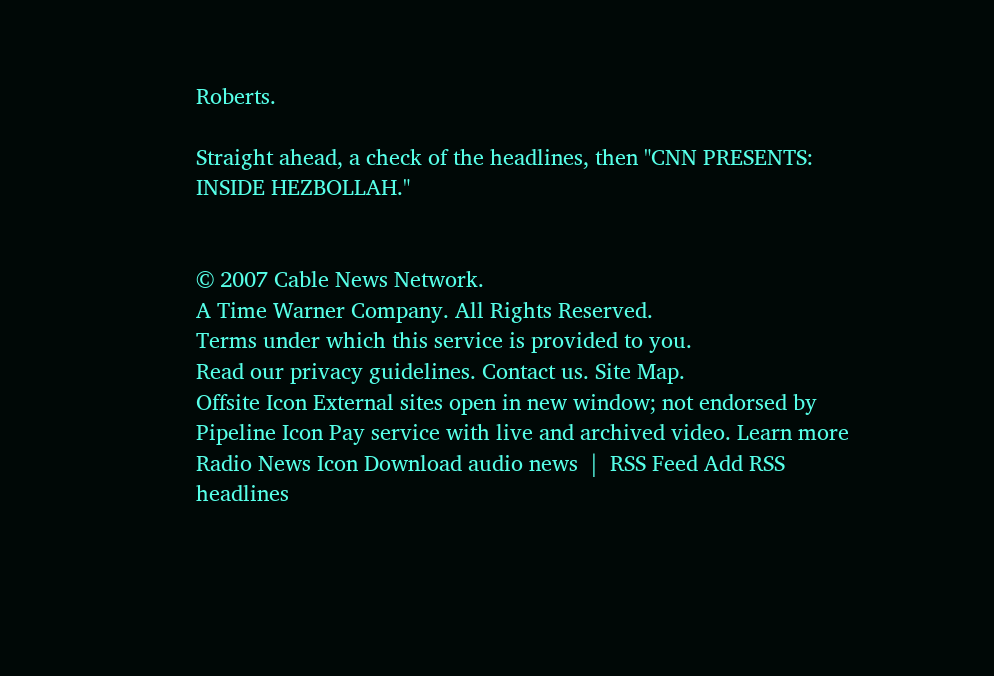Roberts.

Straight ahead, a check of the headlines, then "CNN PRESENTS: INSIDE HEZBOLLAH."


© 2007 Cable News Network.
A Time Warner Company. All Rights Reserved.
Terms under which this service is provided to you.
Read our privacy guidelines. Contact us. Site Map.
Offsite Icon External sites open in new window; not endorsed by
Pipeline Icon Pay service with live and archived video. Learn more
Radio News Icon Download audio news  |  RSS Feed Add RSS headlines